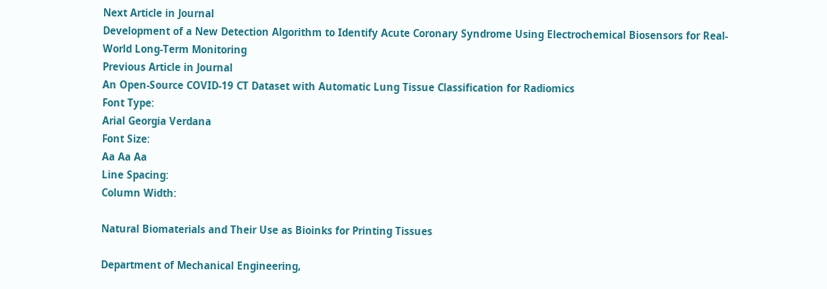Next Article in Journal
Development of a New Detection Algorithm to Identify Acute Coronary Syndrome Using Electrochemical Biosensors for Real-World Long-Term Monitoring
Previous Article in Journal
An Open-Source COVID-19 CT Dataset with Automatic Lung Tissue Classification for Radiomics
Font Type:
Arial Georgia Verdana
Font Size:
Aa Aa Aa
Line Spacing:
Column Width:

Natural Biomaterials and Their Use as Bioinks for Printing Tissues

Department of Mechanical Engineering,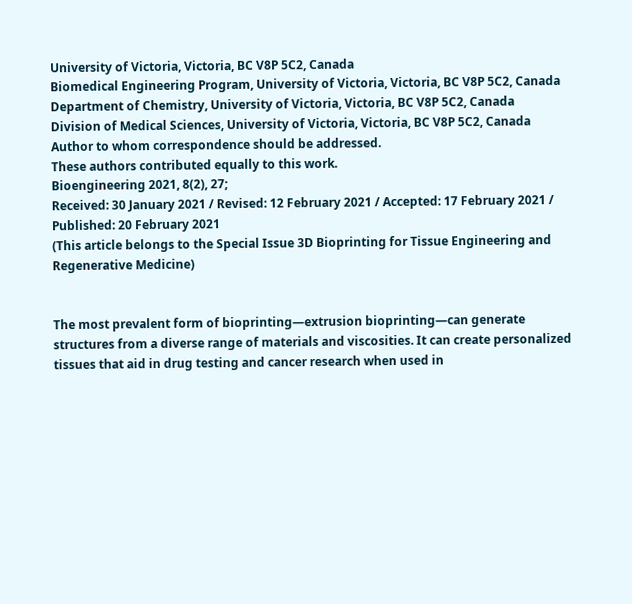University of Victoria, Victoria, BC V8P 5C2, Canada
Biomedical Engineering Program, University of Victoria, Victoria, BC V8P 5C2, Canada
Department of Chemistry, University of Victoria, Victoria, BC V8P 5C2, Canada
Division of Medical Sciences, University of Victoria, Victoria, BC V8P 5C2, Canada
Author to whom correspondence should be addressed.
These authors contributed equally to this work.
Bioengineering 2021, 8(2), 27;
Received: 30 January 2021 / Revised: 12 February 2021 / Accepted: 17 February 2021 / Published: 20 February 2021
(This article belongs to the Special Issue 3D Bioprinting for Tissue Engineering and Regenerative Medicine)


The most prevalent form of bioprinting—extrusion bioprinting—can generate structures from a diverse range of materials and viscosities. It can create personalized tissues that aid in drug testing and cancer research when used in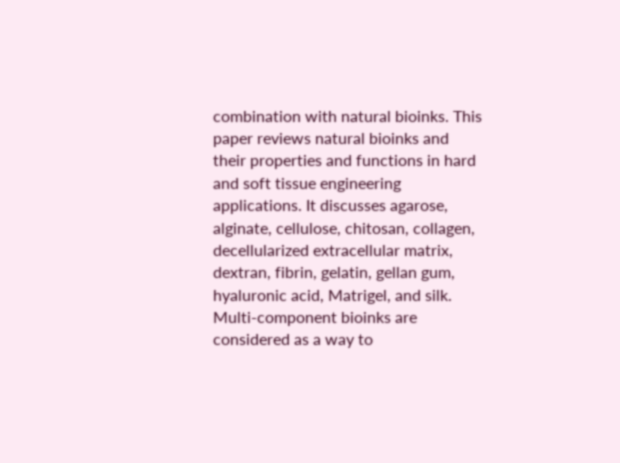combination with natural bioinks. This paper reviews natural bioinks and their properties and functions in hard and soft tissue engineering applications. It discusses agarose, alginate, cellulose, chitosan, collagen, decellularized extracellular matrix, dextran, fibrin, gelatin, gellan gum, hyaluronic acid, Matrigel, and silk. Multi-component bioinks are considered as a way to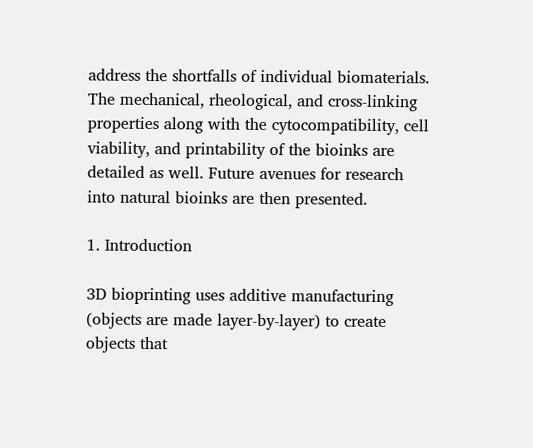address the shortfalls of individual biomaterials. The mechanical, rheological, and cross-linking properties along with the cytocompatibility, cell viability, and printability of the bioinks are detailed as well. Future avenues for research into natural bioinks are then presented.

1. Introduction

3D bioprinting uses additive manufacturing (objects are made layer-by-layer) to create objects that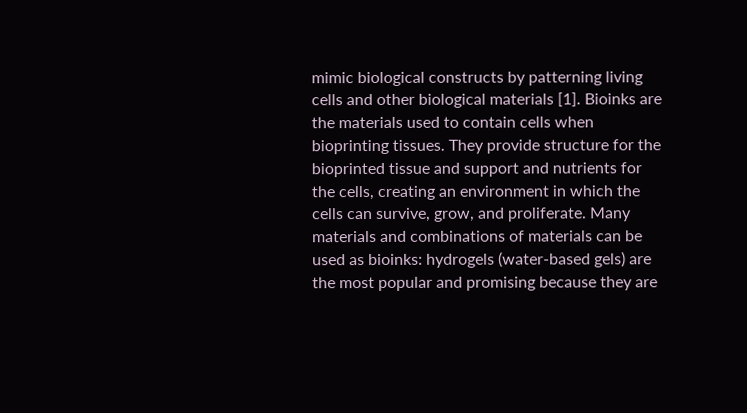mimic biological constructs by patterning living cells and other biological materials [1]. Bioinks are the materials used to contain cells when bioprinting tissues. They provide structure for the bioprinted tissue and support and nutrients for the cells, creating an environment in which the cells can survive, grow, and proliferate. Many materials and combinations of materials can be used as bioinks: hydrogels (water-based gels) are the most popular and promising because they are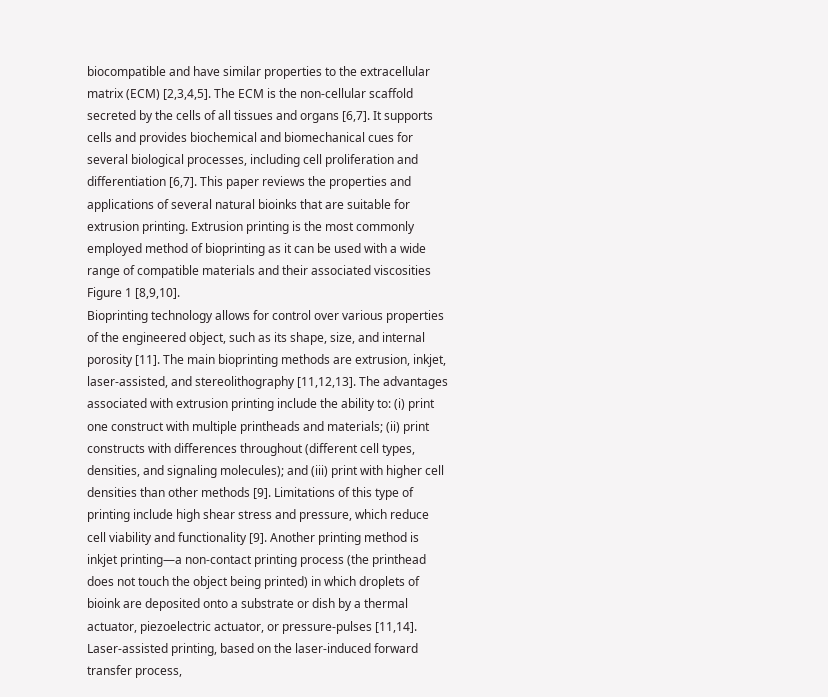biocompatible and have similar properties to the extracellular matrix (ECM) [2,3,4,5]. The ECM is the non-cellular scaffold secreted by the cells of all tissues and organs [6,7]. It supports cells and provides biochemical and biomechanical cues for several biological processes, including cell proliferation and differentiation [6,7]. This paper reviews the properties and applications of several natural bioinks that are suitable for extrusion printing. Extrusion printing is the most commonly employed method of bioprinting as it can be used with a wide range of compatible materials and their associated viscosities Figure 1 [8,9,10].
Bioprinting technology allows for control over various properties of the engineered object, such as its shape, size, and internal porosity [11]. The main bioprinting methods are extrusion, inkjet, laser-assisted, and stereolithography [11,12,13]. The advantages associated with extrusion printing include the ability to: (i) print one construct with multiple printheads and materials; (ii) print constructs with differences throughout (different cell types, densities, and signaling molecules); and (iii) print with higher cell densities than other methods [9]. Limitations of this type of printing include high shear stress and pressure, which reduce cell viability and functionality [9]. Another printing method is inkjet printing—a non-contact printing process (the printhead does not touch the object being printed) in which droplets of bioink are deposited onto a substrate or dish by a thermal actuator, piezoelectric actuator, or pressure-pulses [11,14]. Laser-assisted printing, based on the laser-induced forward transfer process,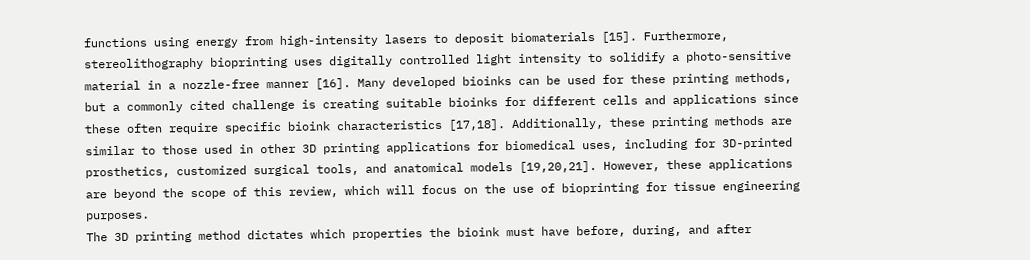functions using energy from high-intensity lasers to deposit biomaterials [15]. Furthermore, stereolithography bioprinting uses digitally controlled light intensity to solidify a photo-sensitive material in a nozzle-free manner [16]. Many developed bioinks can be used for these printing methods, but a commonly cited challenge is creating suitable bioinks for different cells and applications since these often require specific bioink characteristics [17,18]. Additionally, these printing methods are similar to those used in other 3D printing applications for biomedical uses, including for 3D-printed prosthetics, customized surgical tools, and anatomical models [19,20,21]. However, these applications are beyond the scope of this review, which will focus on the use of bioprinting for tissue engineering purposes.
The 3D printing method dictates which properties the bioink must have before, during, and after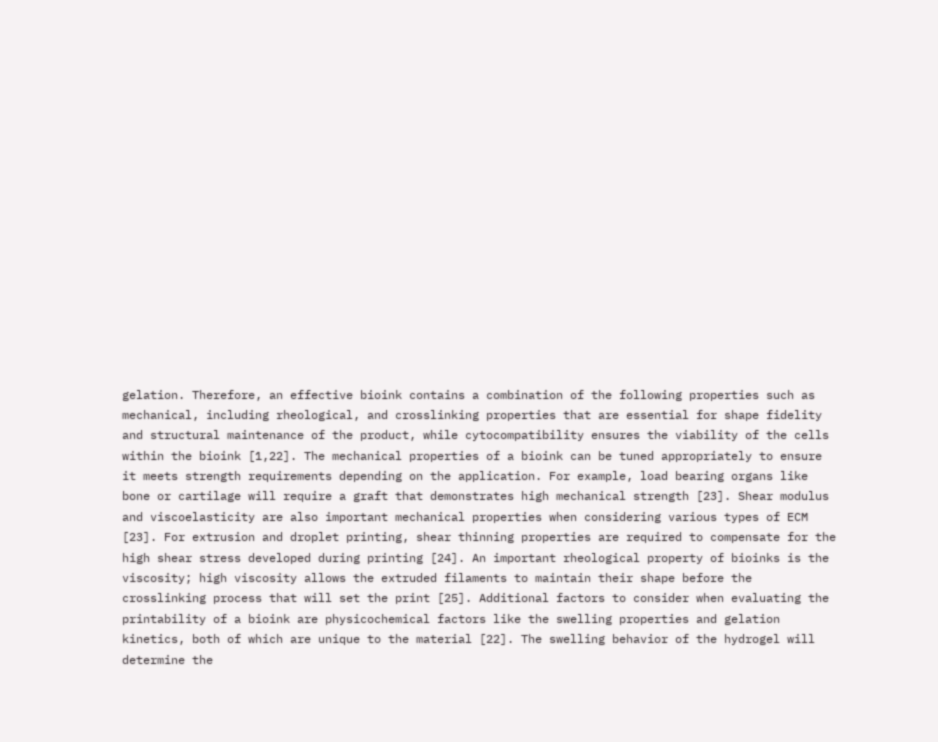gelation. Therefore, an effective bioink contains a combination of the following properties such as mechanical, including rheological, and crosslinking properties that are essential for shape fidelity and structural maintenance of the product, while cytocompatibility ensures the viability of the cells within the bioink [1,22]. The mechanical properties of a bioink can be tuned appropriately to ensure it meets strength requirements depending on the application. For example, load bearing organs like bone or cartilage will require a graft that demonstrates high mechanical strength [23]. Shear modulus and viscoelasticity are also important mechanical properties when considering various types of ECM [23]. For extrusion and droplet printing, shear thinning properties are required to compensate for the high shear stress developed during printing [24]. An important rheological property of bioinks is the viscosity; high viscosity allows the extruded filaments to maintain their shape before the crosslinking process that will set the print [25]. Additional factors to consider when evaluating the printability of a bioink are physicochemical factors like the swelling properties and gelation kinetics, both of which are unique to the material [22]. The swelling behavior of the hydrogel will determine the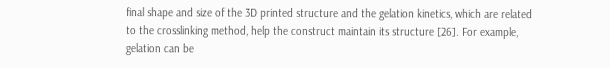final shape and size of the 3D printed structure and the gelation kinetics, which are related to the crosslinking method, help the construct maintain its structure [26]. For example, gelation can be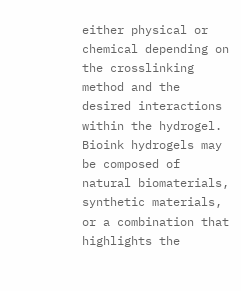either physical or chemical depending on the crosslinking method and the desired interactions within the hydrogel.
Bioink hydrogels may be composed of natural biomaterials, synthetic materials, or a combination that highlights the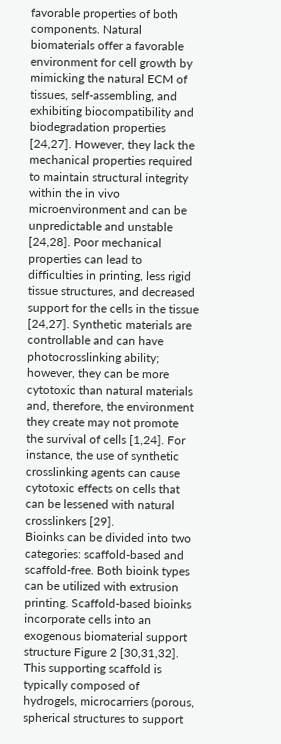favorable properties of both components. Natural biomaterials offer a favorable environment for cell growth by mimicking the natural ECM of tissues, self-assembling, and exhibiting biocompatibility and biodegradation properties [24,27]. However, they lack the mechanical properties required to maintain structural integrity within the in vivo microenvironment and can be unpredictable and unstable [24,28]. Poor mechanical properties can lead to difficulties in printing, less rigid tissue structures, and decreased support for the cells in the tissue [24,27]. Synthetic materials are controllable and can have photocrosslinking ability; however, they can be more cytotoxic than natural materials and, therefore, the environment they create may not promote the survival of cells [1,24]. For instance, the use of synthetic crosslinking agents can cause cytotoxic effects on cells that can be lessened with natural crosslinkers [29].
Bioinks can be divided into two categories: scaffold-based and scaffold-free. Both bioink types can be utilized with extrusion printing. Scaffold-based bioinks incorporate cells into an exogenous biomaterial support structure Figure 2 [30,31,32]. This supporting scaffold is typically composed of hydrogels, microcarriers (porous, spherical structures to support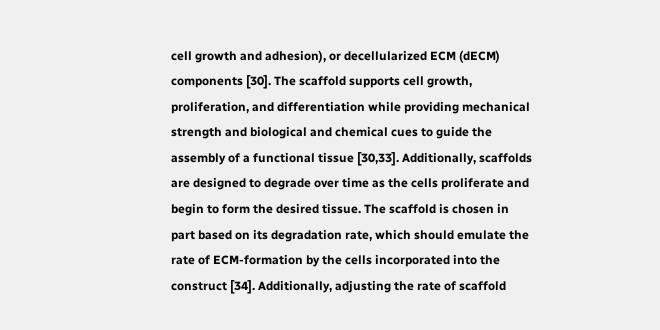cell growth and adhesion), or decellularized ECM (dECM) components [30]. The scaffold supports cell growth, proliferation, and differentiation while providing mechanical strength and biological and chemical cues to guide the assembly of a functional tissue [30,33]. Additionally, scaffolds are designed to degrade over time as the cells proliferate and begin to form the desired tissue. The scaffold is chosen in part based on its degradation rate, which should emulate the rate of ECM-formation by the cells incorporated into the construct [34]. Additionally, adjusting the rate of scaffold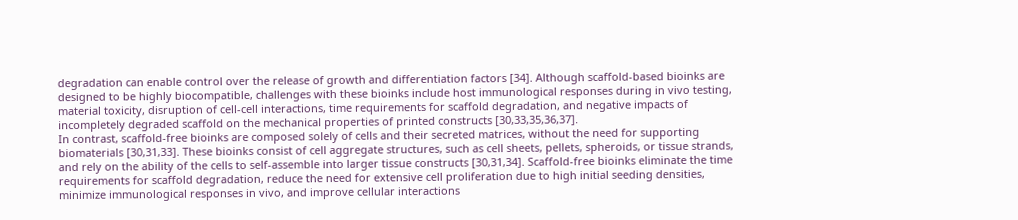degradation can enable control over the release of growth and differentiation factors [34]. Although scaffold-based bioinks are designed to be highly biocompatible, challenges with these bioinks include host immunological responses during in vivo testing, material toxicity, disruption of cell-cell interactions, time requirements for scaffold degradation, and negative impacts of incompletely degraded scaffold on the mechanical properties of printed constructs [30,33,35,36,37].
In contrast, scaffold-free bioinks are composed solely of cells and their secreted matrices, without the need for supporting biomaterials [30,31,33]. These bioinks consist of cell aggregate structures, such as cell sheets, pellets, spheroids, or tissue strands, and rely on the ability of the cells to self-assemble into larger tissue constructs [30,31,34]. Scaffold-free bioinks eliminate the time requirements for scaffold degradation, reduce the need for extensive cell proliferation due to high initial seeding densities, minimize immunological responses in vivo, and improve cellular interactions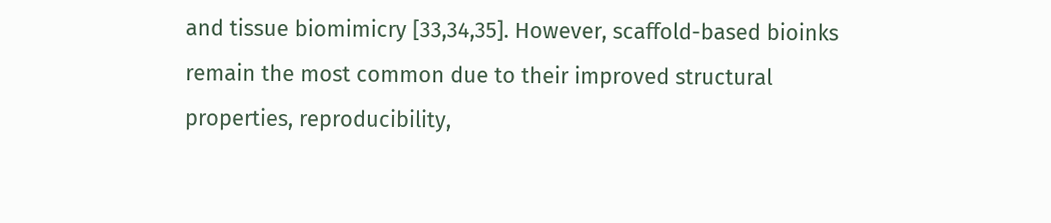and tissue biomimicry [33,34,35]. However, scaffold-based bioinks remain the most common due to their improved structural properties, reproducibility,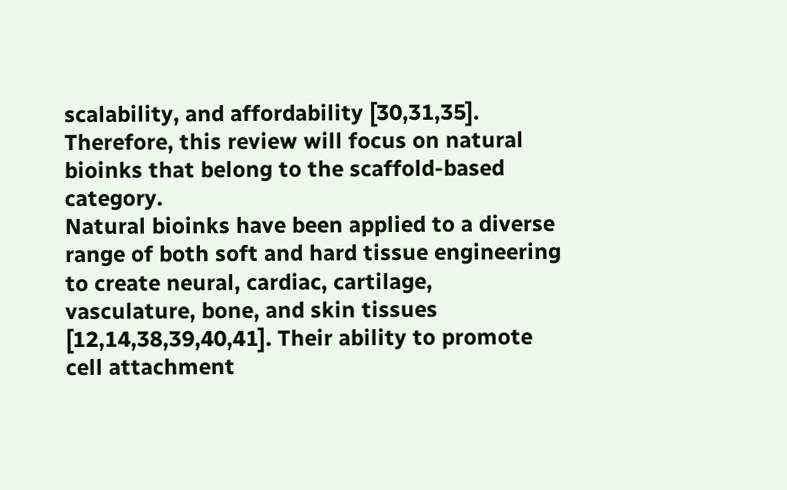scalability, and affordability [30,31,35]. Therefore, this review will focus on natural bioinks that belong to the scaffold-based category.
Natural bioinks have been applied to a diverse range of both soft and hard tissue engineering to create neural, cardiac, cartilage, vasculature, bone, and skin tissues [12,14,38,39,40,41]. Their ability to promote cell attachment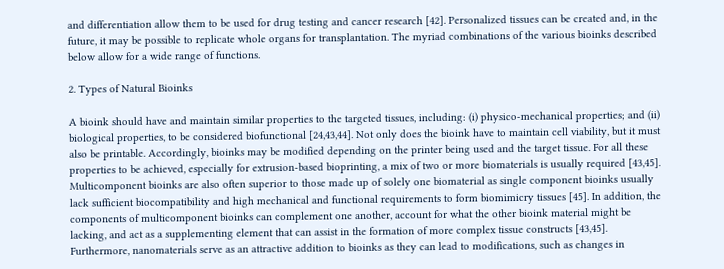and differentiation allow them to be used for drug testing and cancer research [42]. Personalized tissues can be created and, in the future, it may be possible to replicate whole organs for transplantation. The myriad combinations of the various bioinks described below allow for a wide range of functions.

2. Types of Natural Bioinks

A bioink should have and maintain similar properties to the targeted tissues, including: (i) physico-mechanical properties; and (ii) biological properties, to be considered biofunctional [24,43,44]. Not only does the bioink have to maintain cell viability, but it must also be printable. Accordingly, bioinks may be modified depending on the printer being used and the target tissue. For all these properties to be achieved, especially for extrusion-based bioprinting, a mix of two or more biomaterials is usually required [43,45]. Multicomponent bioinks are also often superior to those made up of solely one biomaterial as single component bioinks usually lack sufficient biocompatibility and high mechanical and functional requirements to form biomimicry tissues [45]. In addition, the components of multicomponent bioinks can complement one another, account for what the other bioink material might be lacking, and act as a supplementing element that can assist in the formation of more complex tissue constructs [43,45]. Furthermore, nanomaterials serve as an attractive addition to bioinks as they can lead to modifications, such as changes in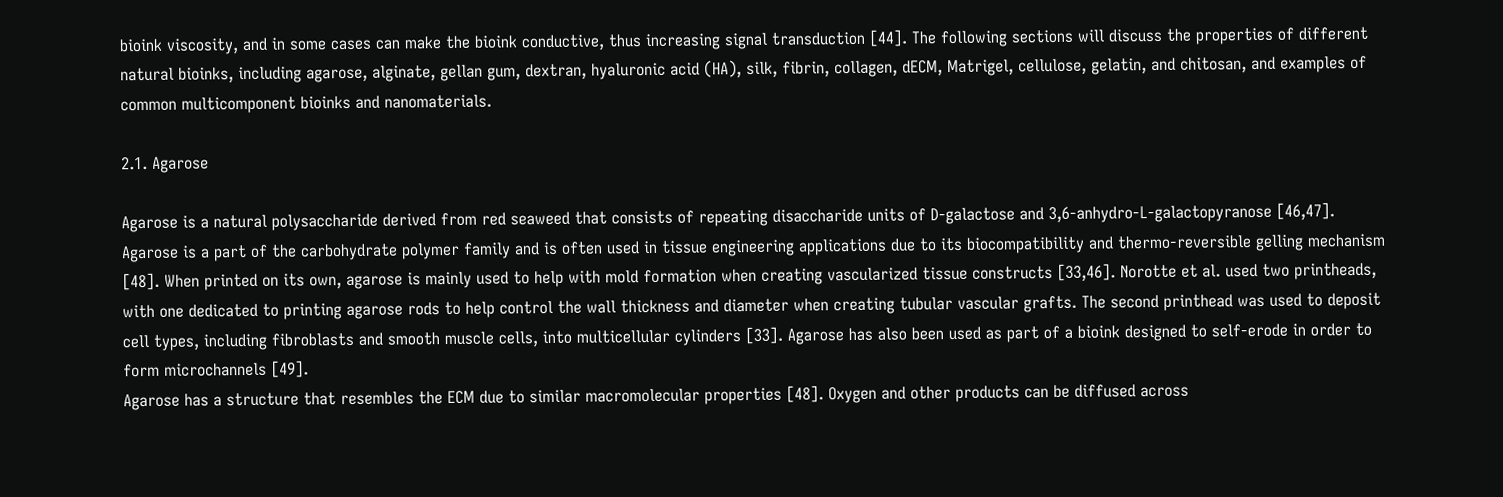bioink viscosity, and in some cases can make the bioink conductive, thus increasing signal transduction [44]. The following sections will discuss the properties of different natural bioinks, including agarose, alginate, gellan gum, dextran, hyaluronic acid (HA), silk, fibrin, collagen, dECM, Matrigel, cellulose, gelatin, and chitosan, and examples of common multicomponent bioinks and nanomaterials.

2.1. Agarose

Agarose is a natural polysaccharide derived from red seaweed that consists of repeating disaccharide units of D-galactose and 3,6-anhydro-L-galactopyranose [46,47]. Agarose is a part of the carbohydrate polymer family and is often used in tissue engineering applications due to its biocompatibility and thermo-reversible gelling mechanism [48]. When printed on its own, agarose is mainly used to help with mold formation when creating vascularized tissue constructs [33,46]. Norotte et al. used two printheads, with one dedicated to printing agarose rods to help control the wall thickness and diameter when creating tubular vascular grafts. The second printhead was used to deposit cell types, including fibroblasts and smooth muscle cells, into multicellular cylinders [33]. Agarose has also been used as part of a bioink designed to self-erode in order to form microchannels [49].
Agarose has a structure that resembles the ECM due to similar macromolecular properties [48]. Oxygen and other products can be diffused across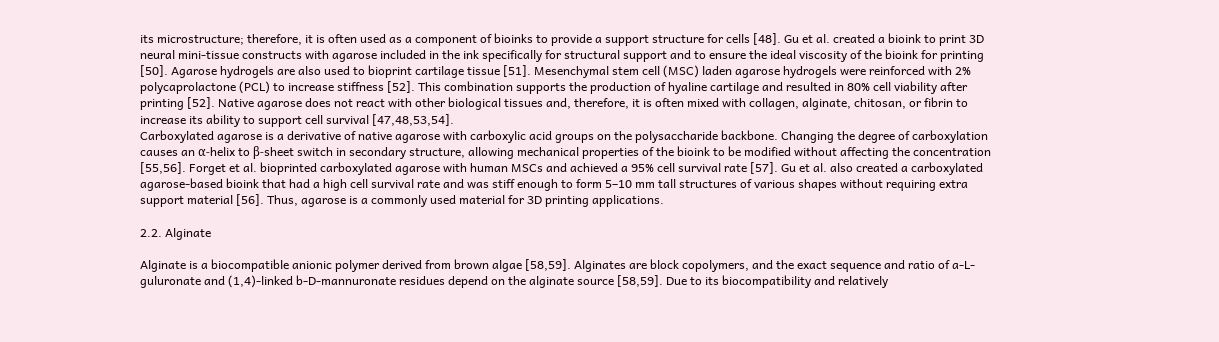its microstructure; therefore, it is often used as a component of bioinks to provide a support structure for cells [48]. Gu et al. created a bioink to print 3D neural mini-tissue constructs with agarose included in the ink specifically for structural support and to ensure the ideal viscosity of the bioink for printing [50]. Agarose hydrogels are also used to bioprint cartilage tissue [51]. Mesenchymal stem cell (MSC) laden agarose hydrogels were reinforced with 2% polycaprolactone (PCL) to increase stiffness [52]. This combination supports the production of hyaline cartilage and resulted in 80% cell viability after printing [52]. Native agarose does not react with other biological tissues and, therefore, it is often mixed with collagen, alginate, chitosan, or fibrin to increase its ability to support cell survival [47,48,53,54].
Carboxylated agarose is a derivative of native agarose with carboxylic acid groups on the polysaccharide backbone. Changing the degree of carboxylation causes an α-helix to β-sheet switch in secondary structure, allowing mechanical properties of the bioink to be modified without affecting the concentration [55,56]. Forget et al. bioprinted carboxylated agarose with human MSCs and achieved a 95% cell survival rate [57]. Gu et al. also created a carboxylated agarose-based bioink that had a high cell survival rate and was stiff enough to form 5–10 mm tall structures of various shapes without requiring extra support material [56]. Thus, agarose is a commonly used material for 3D printing applications.

2.2. Alginate

Alginate is a biocompatible anionic polymer derived from brown algae [58,59]. Alginates are block copolymers, and the exact sequence and ratio of a-L-guluronate and (1,4)-linked b-D-mannuronate residues depend on the alginate source [58,59]. Due to its biocompatibility and relatively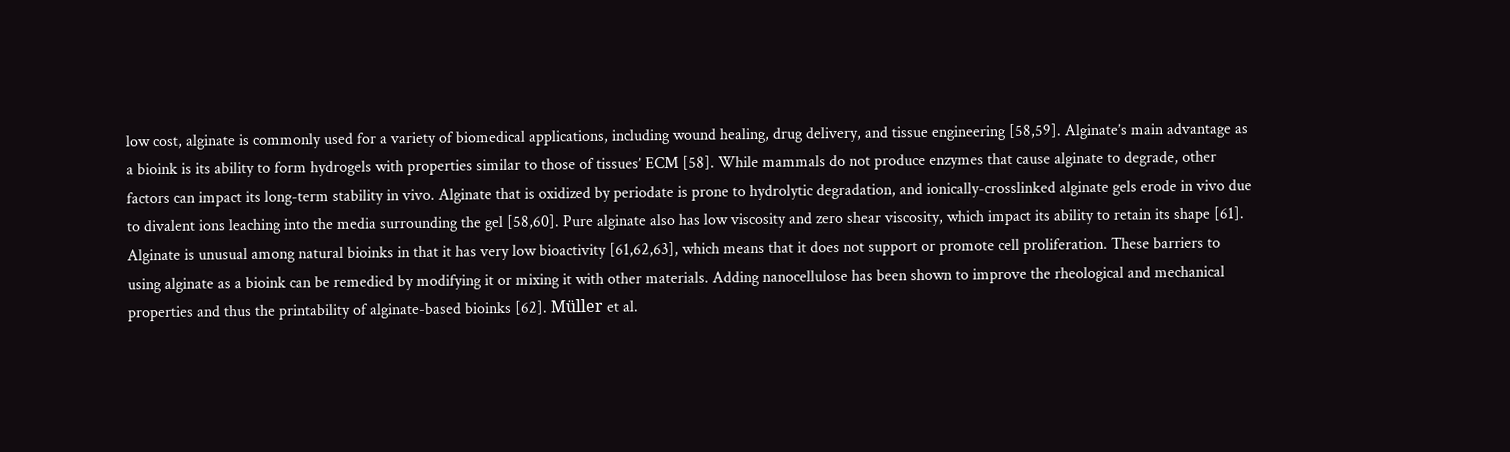low cost, alginate is commonly used for a variety of biomedical applications, including wound healing, drug delivery, and tissue engineering [58,59]. Alginate’s main advantage as a bioink is its ability to form hydrogels with properties similar to those of tissues’ ECM [58]. While mammals do not produce enzymes that cause alginate to degrade, other factors can impact its long-term stability in vivo. Alginate that is oxidized by periodate is prone to hydrolytic degradation, and ionically-crosslinked alginate gels erode in vivo due to divalent ions leaching into the media surrounding the gel [58,60]. Pure alginate also has low viscosity and zero shear viscosity, which impact its ability to retain its shape [61]. Alginate is unusual among natural bioinks in that it has very low bioactivity [61,62,63], which means that it does not support or promote cell proliferation. These barriers to using alginate as a bioink can be remedied by modifying it or mixing it with other materials. Adding nanocellulose has been shown to improve the rheological and mechanical properties and thus the printability of alginate-based bioinks [62]. Müller et al.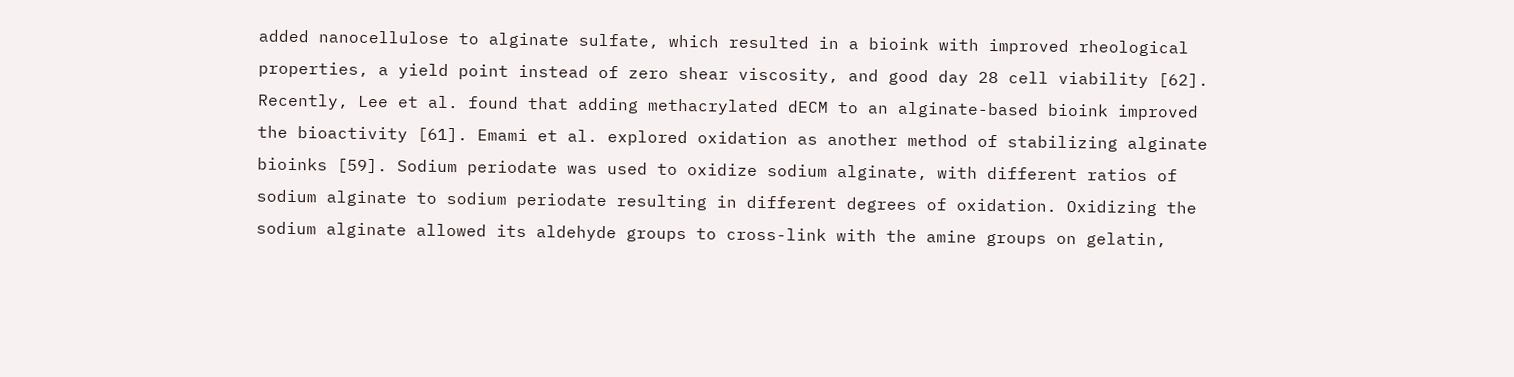added nanocellulose to alginate sulfate, which resulted in a bioink with improved rheological properties, a yield point instead of zero shear viscosity, and good day 28 cell viability [62]. Recently, Lee et al. found that adding methacrylated dECM to an alginate-based bioink improved the bioactivity [61]. Emami et al. explored oxidation as another method of stabilizing alginate bioinks [59]. Sodium periodate was used to oxidize sodium alginate, with different ratios of sodium alginate to sodium periodate resulting in different degrees of oxidation. Oxidizing the sodium alginate allowed its aldehyde groups to cross-link with the amine groups on gelatin,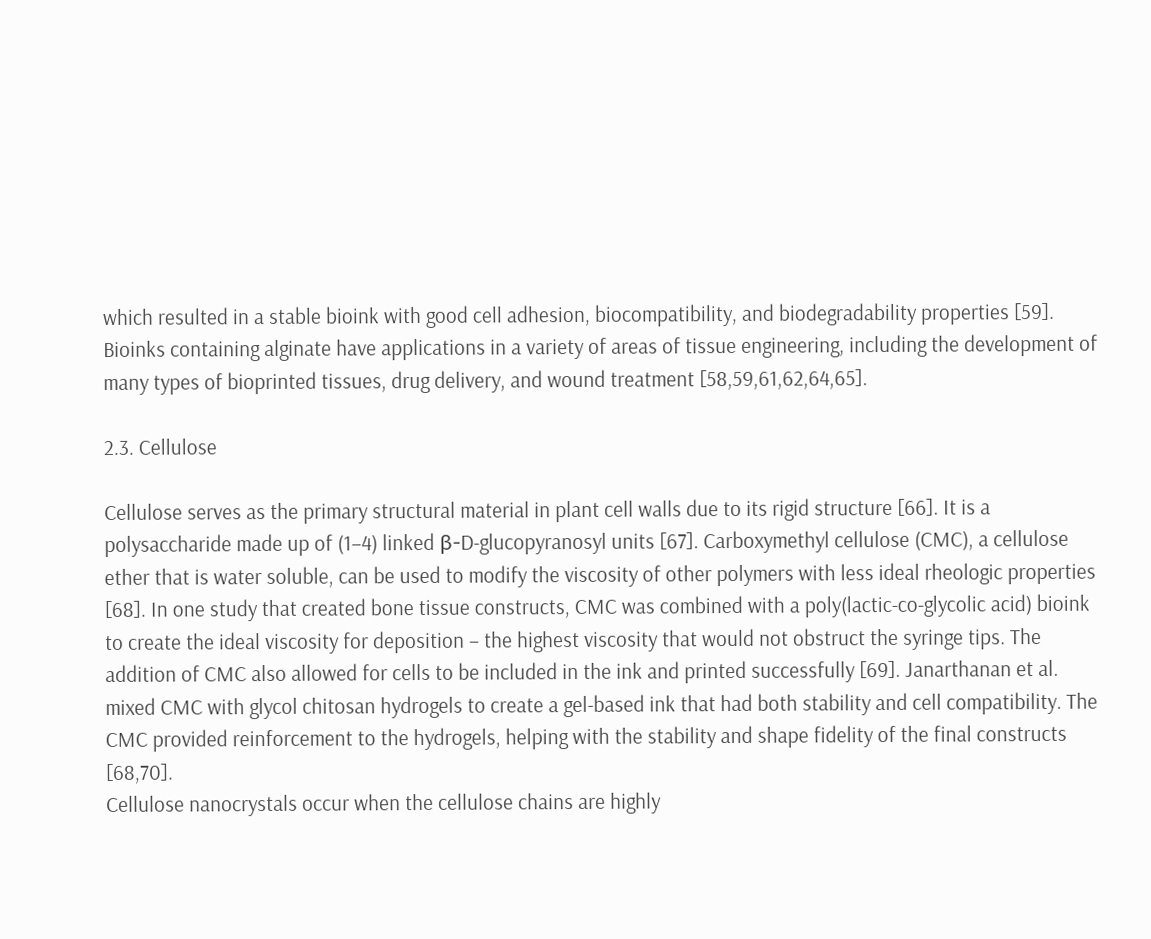which resulted in a stable bioink with good cell adhesion, biocompatibility, and biodegradability properties [59]. Bioinks containing alginate have applications in a variety of areas of tissue engineering, including the development of many types of bioprinted tissues, drug delivery, and wound treatment [58,59,61,62,64,65].

2.3. Cellulose

Cellulose serves as the primary structural material in plant cell walls due to its rigid structure [66]. It is a polysaccharide made up of (1–4) linked β-D-glucopyranosyl units [67]. Carboxymethyl cellulose (CMC), a cellulose ether that is water soluble, can be used to modify the viscosity of other polymers with less ideal rheologic properties [68]. In one study that created bone tissue constructs, CMC was combined with a poly(lactic-co-glycolic acid) bioink to create the ideal viscosity for deposition – the highest viscosity that would not obstruct the syringe tips. The addition of CMC also allowed for cells to be included in the ink and printed successfully [69]. Janarthanan et al. mixed CMC with glycol chitosan hydrogels to create a gel-based ink that had both stability and cell compatibility. The CMC provided reinforcement to the hydrogels, helping with the stability and shape fidelity of the final constructs [68,70].
Cellulose nanocrystals occur when the cellulose chains are highly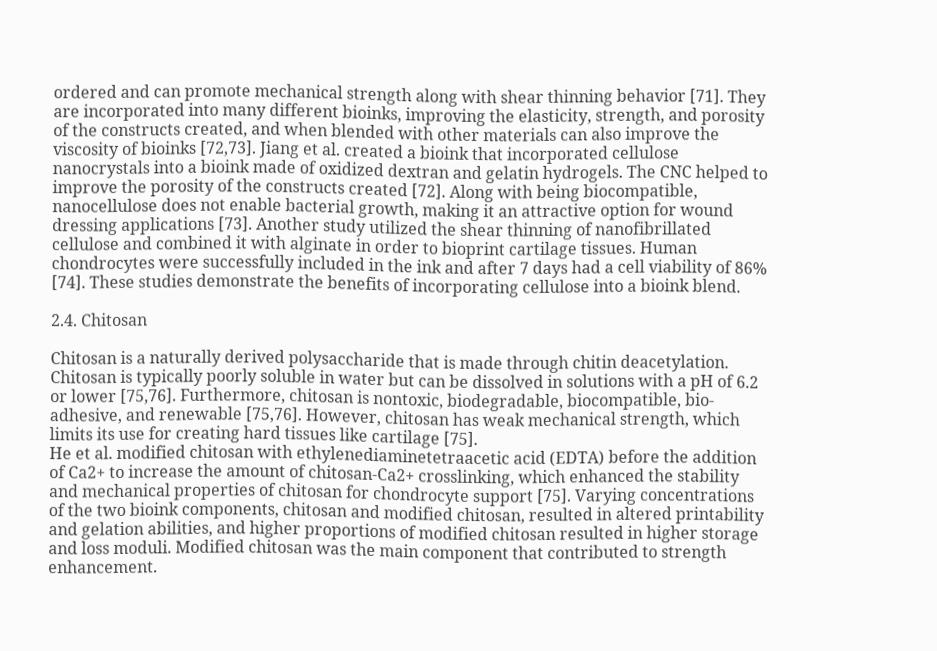ordered and can promote mechanical strength along with shear thinning behavior [71]. They are incorporated into many different bioinks, improving the elasticity, strength, and porosity of the constructs created, and when blended with other materials can also improve the viscosity of bioinks [72,73]. Jiang et al. created a bioink that incorporated cellulose nanocrystals into a bioink made of oxidized dextran and gelatin hydrogels. The CNC helped to improve the porosity of the constructs created [72]. Along with being biocompatible, nanocellulose does not enable bacterial growth, making it an attractive option for wound dressing applications [73]. Another study utilized the shear thinning of nanofibrillated cellulose and combined it with alginate in order to bioprint cartilage tissues. Human chondrocytes were successfully included in the ink and after 7 days had a cell viability of 86% [74]. These studies demonstrate the benefits of incorporating cellulose into a bioink blend.

2.4. Chitosan

Chitosan is a naturally derived polysaccharide that is made through chitin deacetylation. Chitosan is typically poorly soluble in water but can be dissolved in solutions with a pH of 6.2 or lower [75,76]. Furthermore, chitosan is nontoxic, biodegradable, biocompatible, bio-adhesive, and renewable [75,76]. However, chitosan has weak mechanical strength, which limits its use for creating hard tissues like cartilage [75].
He et al. modified chitosan with ethylenediaminetetraacetic acid (EDTA) before the addition of Ca2+ to increase the amount of chitosan-Ca2+ crosslinking, which enhanced the stability and mechanical properties of chitosan for chondrocyte support [75]. Varying concentrations of the two bioink components, chitosan and modified chitosan, resulted in altered printability and gelation abilities, and higher proportions of modified chitosan resulted in higher storage and loss moduli. Modified chitosan was the main component that contributed to strength enhancement.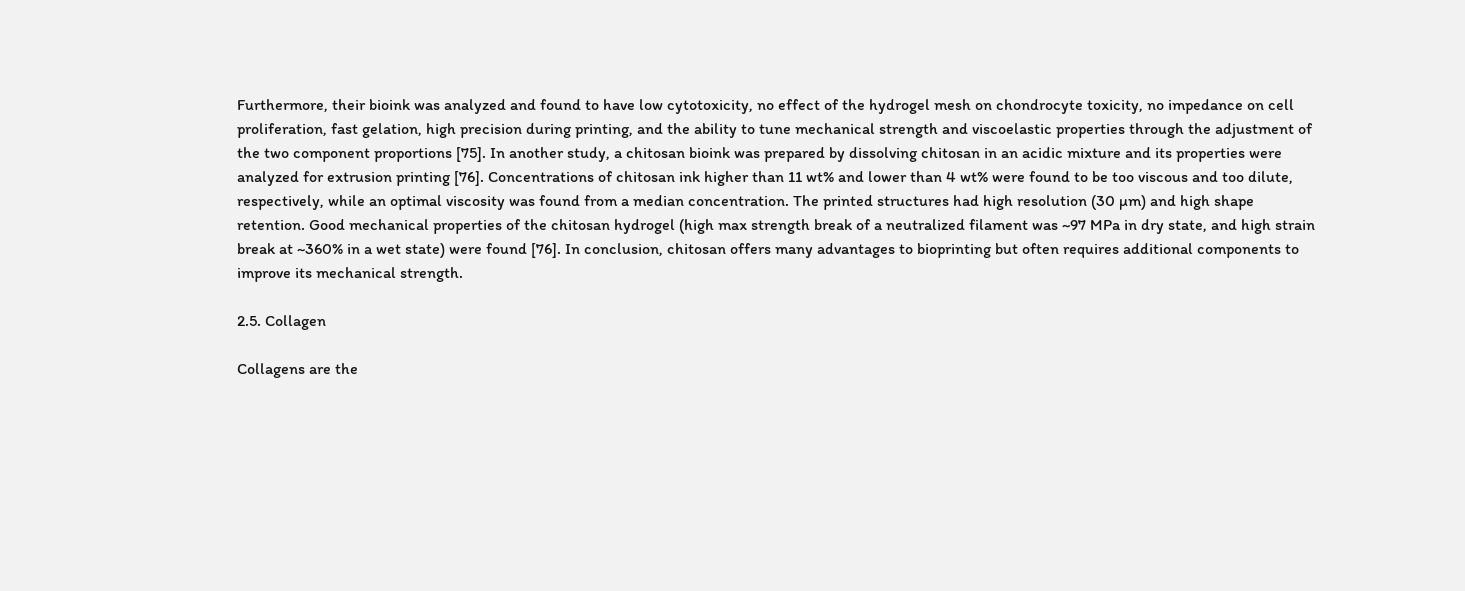Furthermore, their bioink was analyzed and found to have low cytotoxicity, no effect of the hydrogel mesh on chondrocyte toxicity, no impedance on cell proliferation, fast gelation, high precision during printing, and the ability to tune mechanical strength and viscoelastic properties through the adjustment of the two component proportions [75]. In another study, a chitosan bioink was prepared by dissolving chitosan in an acidic mixture and its properties were analyzed for extrusion printing [76]. Concentrations of chitosan ink higher than 11 wt% and lower than 4 wt% were found to be too viscous and too dilute, respectively, while an optimal viscosity was found from a median concentration. The printed structures had high resolution (30 µm) and high shape retention. Good mechanical properties of the chitosan hydrogel (high max strength break of a neutralized filament was ~97 MPa in dry state, and high strain break at ~360% in a wet state) were found [76]. In conclusion, chitosan offers many advantages to bioprinting but often requires additional components to improve its mechanical strength.

2.5. Collagen

Collagens are the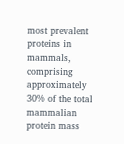most prevalent proteins in mammals, comprising approximately 30% of the total mammalian protein mass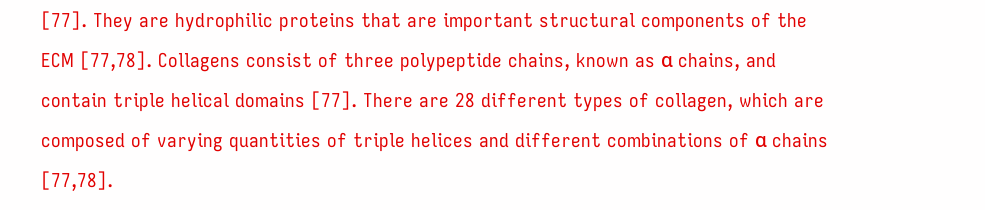[77]. They are hydrophilic proteins that are important structural components of the ECM [77,78]. Collagens consist of three polypeptide chains, known as α chains, and contain triple helical domains [77]. There are 28 different types of collagen, which are composed of varying quantities of triple helices and different combinations of α chains [77,78].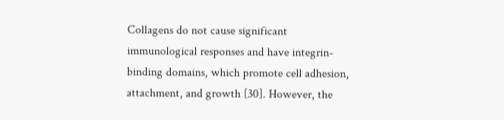Collagens do not cause significant immunological responses and have integrin-binding domains, which promote cell adhesion, attachment, and growth [30]. However, the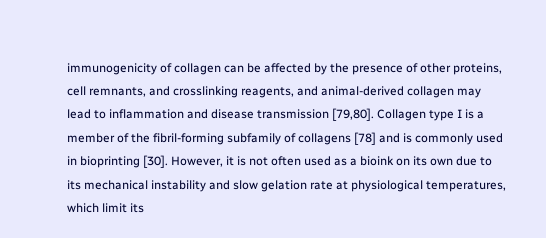immunogenicity of collagen can be affected by the presence of other proteins, cell remnants, and crosslinking reagents, and animal-derived collagen may lead to inflammation and disease transmission [79,80]. Collagen type I is a member of the fibril-forming subfamily of collagens [78] and is commonly used in bioprinting [30]. However, it is not often used as a bioink on its own due to its mechanical instability and slow gelation rate at physiological temperatures, which limit its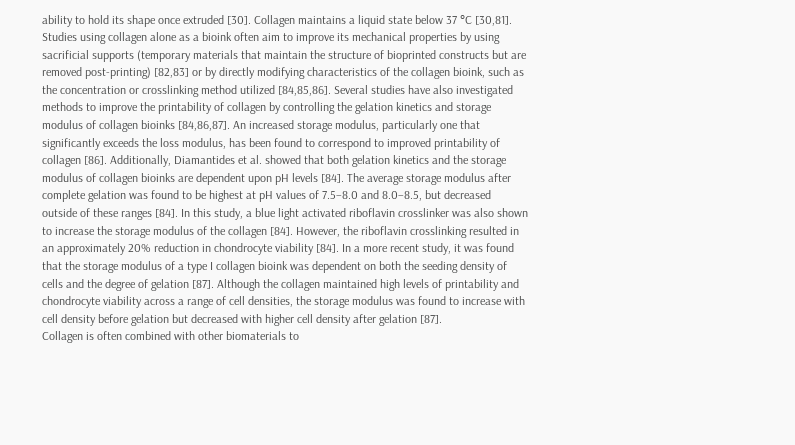ability to hold its shape once extruded [30]. Collagen maintains a liquid state below 37 °C [30,81].
Studies using collagen alone as a bioink often aim to improve its mechanical properties by using sacrificial supports (temporary materials that maintain the structure of bioprinted constructs but are removed post-printing) [82,83] or by directly modifying characteristics of the collagen bioink, such as the concentration or crosslinking method utilized [84,85,86]. Several studies have also investigated methods to improve the printability of collagen by controlling the gelation kinetics and storage modulus of collagen bioinks [84,86,87]. An increased storage modulus, particularly one that significantly exceeds the loss modulus, has been found to correspond to improved printability of collagen [86]. Additionally, Diamantides et al. showed that both gelation kinetics and the storage modulus of collagen bioinks are dependent upon pH levels [84]. The average storage modulus after complete gelation was found to be highest at pH values of 7.5–8.0 and 8.0–8.5, but decreased outside of these ranges [84]. In this study, a blue light activated riboflavin crosslinker was also shown to increase the storage modulus of the collagen [84]. However, the riboflavin crosslinking resulted in an approximately 20% reduction in chondrocyte viability [84]. In a more recent study, it was found that the storage modulus of a type I collagen bioink was dependent on both the seeding density of cells and the degree of gelation [87]. Although the collagen maintained high levels of printability and chondrocyte viability across a range of cell densities, the storage modulus was found to increase with cell density before gelation but decreased with higher cell density after gelation [87].
Collagen is often combined with other biomaterials to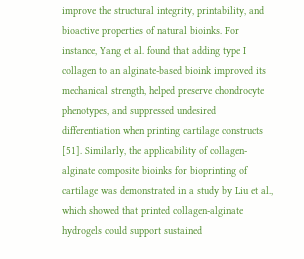improve the structural integrity, printability, and bioactive properties of natural bioinks. For instance, Yang et al. found that adding type I collagen to an alginate-based bioink improved its mechanical strength, helped preserve chondrocyte phenotypes, and suppressed undesired differentiation when printing cartilage constructs [51]. Similarly, the applicability of collagen-alginate composite bioinks for bioprinting of cartilage was demonstrated in a study by Liu et al., which showed that printed collagen-alginate hydrogels could support sustained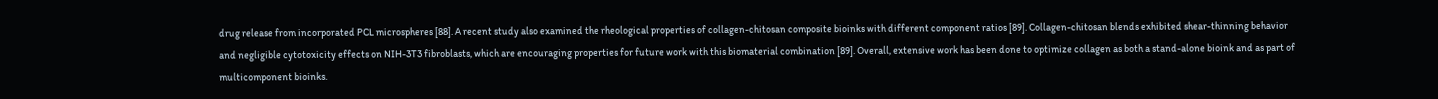drug release from incorporated PCL microspheres [88]. A recent study also examined the rheological properties of collagen-chitosan composite bioinks with different component ratios [89]. Collagen-chitosan blends exhibited shear-thinning behavior and negligible cytotoxicity effects on NIH-3T3 fibroblasts, which are encouraging properties for future work with this biomaterial combination [89]. Overall, extensive work has been done to optimize collagen as both a stand-alone bioink and as part of multicomponent bioinks.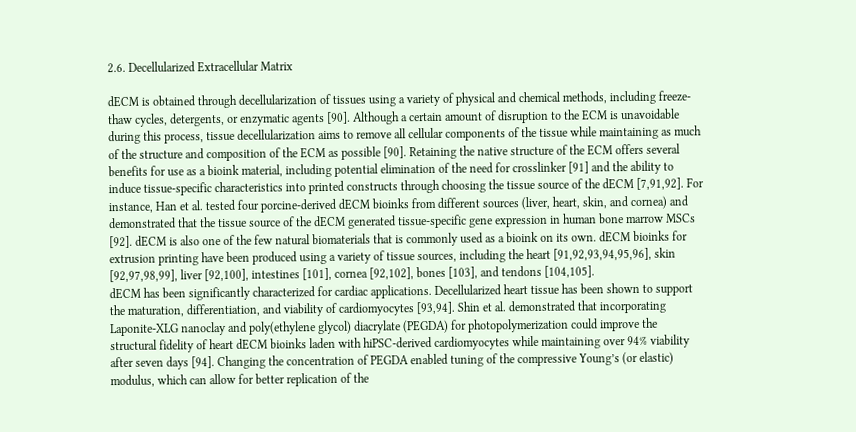2.6. Decellularized Extracellular Matrix

dECM is obtained through decellularization of tissues using a variety of physical and chemical methods, including freeze-thaw cycles, detergents, or enzymatic agents [90]. Although a certain amount of disruption to the ECM is unavoidable during this process, tissue decellularization aims to remove all cellular components of the tissue while maintaining as much of the structure and composition of the ECM as possible [90]. Retaining the native structure of the ECM offers several benefits for use as a bioink material, including potential elimination of the need for crosslinker [91] and the ability to induce tissue-specific characteristics into printed constructs through choosing the tissue source of the dECM [7,91,92]. For instance, Han et al. tested four porcine-derived dECM bioinks from different sources (liver, heart, skin, and cornea) and demonstrated that the tissue source of the dECM generated tissue-specific gene expression in human bone marrow MSCs [92]. dECM is also one of the few natural biomaterials that is commonly used as a bioink on its own. dECM bioinks for extrusion printing have been produced using a variety of tissue sources, including the heart [91,92,93,94,95,96], skin [92,97,98,99], liver [92,100], intestines [101], cornea [92,102], bones [103], and tendons [104,105].
dECM has been significantly characterized for cardiac applications. Decellularized heart tissue has been shown to support the maturation, differentiation, and viability of cardiomyocytes [93,94]. Shin et al. demonstrated that incorporating Laponite-XLG nanoclay and poly(ethylene glycol) diacrylate (PEGDA) for photopolymerization could improve the structural fidelity of heart dECM bioinks laden with hiPSC-derived cardiomyocytes while maintaining over 94% viability after seven days [94]. Changing the concentration of PEGDA enabled tuning of the compressive Young’s (or elastic) modulus, which can allow for better replication of the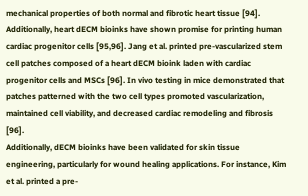mechanical properties of both normal and fibrotic heart tissue [94]. Additionally, heart dECM bioinks have shown promise for printing human cardiac progenitor cells [95,96]. Jang et al. printed pre-vascularized stem cell patches composed of a heart dECM bioink laden with cardiac progenitor cells and MSCs [96]. In vivo testing in mice demonstrated that patches patterned with the two cell types promoted vascularization, maintained cell viability, and decreased cardiac remodeling and fibrosis [96].
Additionally, dECM bioinks have been validated for skin tissue engineering, particularly for wound healing applications. For instance, Kim et al. printed a pre-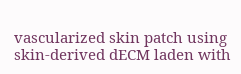vascularized skin patch using skin-derived dECM laden with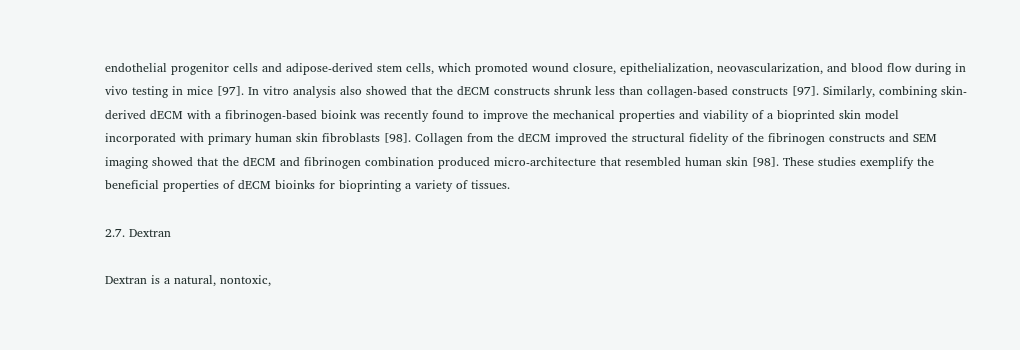endothelial progenitor cells and adipose-derived stem cells, which promoted wound closure, epithelialization, neovascularization, and blood flow during in vivo testing in mice [97]. In vitro analysis also showed that the dECM constructs shrunk less than collagen-based constructs [97]. Similarly, combining skin-derived dECM with a fibrinogen-based bioink was recently found to improve the mechanical properties and viability of a bioprinted skin model incorporated with primary human skin fibroblasts [98]. Collagen from the dECM improved the structural fidelity of the fibrinogen constructs and SEM imaging showed that the dECM and fibrinogen combination produced micro-architecture that resembled human skin [98]. These studies exemplify the beneficial properties of dECM bioinks for bioprinting a variety of tissues.

2.7. Dextran

Dextran is a natural, nontoxic,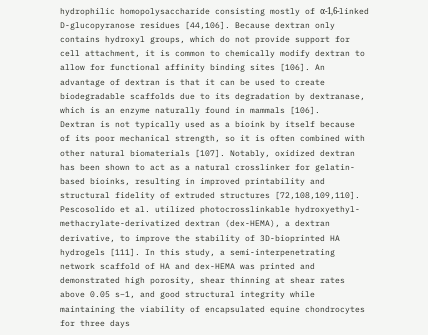hydrophilic homopolysaccharide consisting mostly of α-1,6-linked D-glucopyranose residues [44,106]. Because dextran only contains hydroxyl groups, which do not provide support for cell attachment, it is common to chemically modify dextran to allow for functional affinity binding sites [106]. An advantage of dextran is that it can be used to create biodegradable scaffolds due to its degradation by dextranase, which is an enzyme naturally found in mammals [106].
Dextran is not typically used as a bioink by itself because of its poor mechanical strength, so it is often combined with other natural biomaterials [107]. Notably, oxidized dextran has been shown to act as a natural crosslinker for gelatin-based bioinks, resulting in improved printability and structural fidelity of extruded structures [72,108,109,110]. Pescosolido et al. utilized photocrosslinkable hydroxyethyl-methacrylate-derivatized dextran (dex-HEMA), a dextran derivative, to improve the stability of 3D-bioprinted HA hydrogels [111]. In this study, a semi-interpenetrating network scaffold of HA and dex-HEMA was printed and demonstrated high porosity, shear thinning at shear rates above 0.05 s−1, and good structural integrity while maintaining the viability of encapsulated equine chondrocytes for three days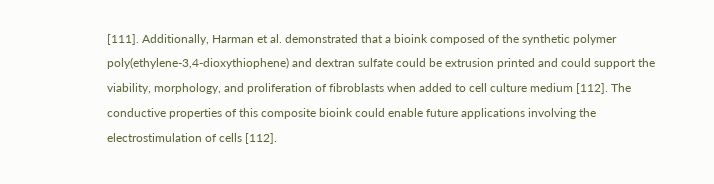[111]. Additionally, Harman et al. demonstrated that a bioink composed of the synthetic polymer poly(ethylene-3,4-dioxythiophene) and dextran sulfate could be extrusion printed and could support the viability, morphology, and proliferation of fibroblasts when added to cell culture medium [112]. The conductive properties of this composite bioink could enable future applications involving the electrostimulation of cells [112].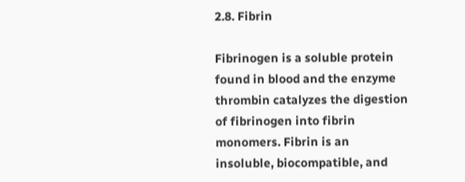2.8. Fibrin

Fibrinogen is a soluble protein found in blood and the enzyme thrombin catalyzes the digestion of fibrinogen into fibrin monomers. Fibrin is an insoluble, biocompatible, and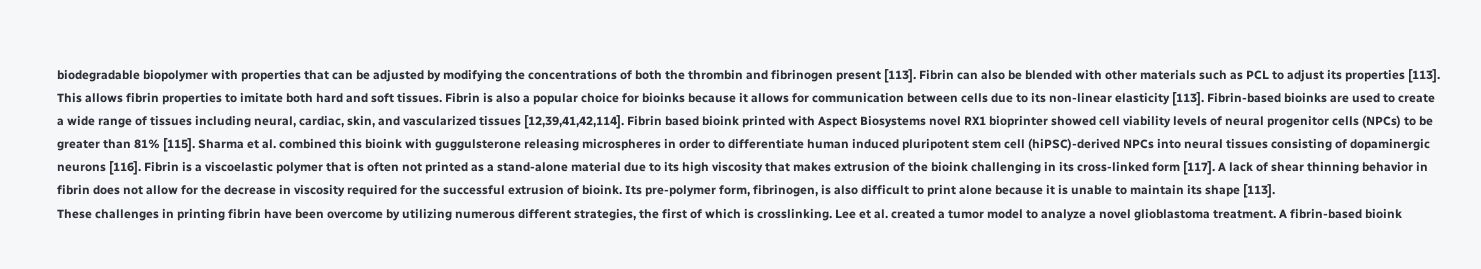biodegradable biopolymer with properties that can be adjusted by modifying the concentrations of both the thrombin and fibrinogen present [113]. Fibrin can also be blended with other materials such as PCL to adjust its properties [113]. This allows fibrin properties to imitate both hard and soft tissues. Fibrin is also a popular choice for bioinks because it allows for communication between cells due to its non-linear elasticity [113]. Fibrin-based bioinks are used to create a wide range of tissues including neural, cardiac, skin, and vascularized tissues [12,39,41,42,114]. Fibrin based bioink printed with Aspect Biosystems novel RX1 bioprinter showed cell viability levels of neural progenitor cells (NPCs) to be greater than 81% [115]. Sharma et al. combined this bioink with guggulsterone releasing microspheres in order to differentiate human induced pluripotent stem cell (hiPSC)-derived NPCs into neural tissues consisting of dopaminergic neurons [116]. Fibrin is a viscoelastic polymer that is often not printed as a stand-alone material due to its high viscosity that makes extrusion of the bioink challenging in its cross-linked form [117]. A lack of shear thinning behavior in fibrin does not allow for the decrease in viscosity required for the successful extrusion of bioink. Its pre-polymer form, fibrinogen, is also difficult to print alone because it is unable to maintain its shape [113].
These challenges in printing fibrin have been overcome by utilizing numerous different strategies, the first of which is crosslinking. Lee et al. created a tumor model to analyze a novel glioblastoma treatment. A fibrin-based bioink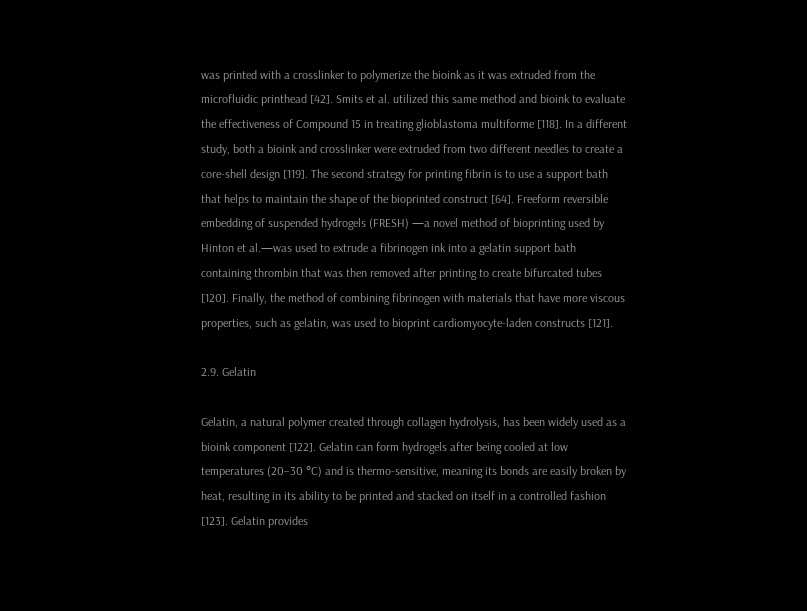was printed with a crosslinker to polymerize the bioink as it was extruded from the microfluidic printhead [42]. Smits et al. utilized this same method and bioink to evaluate the effectiveness of Compound 15 in treating glioblastoma multiforme [118]. In a different study, both a bioink and crosslinker were extruded from two different needles to create a core-shell design [119]. The second strategy for printing fibrin is to use a support bath that helps to maintain the shape of the bioprinted construct [64]. Freeform reversible embedding of suspended hydrogels (FRESH) —a novel method of bioprinting used by Hinton et al.—was used to extrude a fibrinogen ink into a gelatin support bath containing thrombin that was then removed after printing to create bifurcated tubes [120]. Finally, the method of combining fibrinogen with materials that have more viscous properties, such as gelatin, was used to bioprint cardiomyocyte-laden constructs [121].

2.9. Gelatin

Gelatin, a natural polymer created through collagen hydrolysis, has been widely used as a bioink component [122]. Gelatin can form hydrogels after being cooled at low temperatures (20–30 °C) and is thermo-sensitive, meaning its bonds are easily broken by heat, resulting in its ability to be printed and stacked on itself in a controlled fashion [123]. Gelatin provides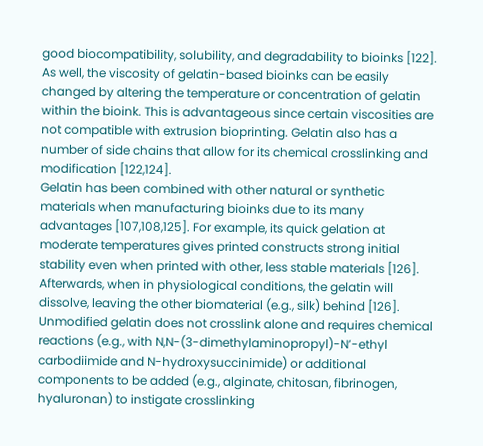good biocompatibility, solubility, and degradability to bioinks [122]. As well, the viscosity of gelatin-based bioinks can be easily changed by altering the temperature or concentration of gelatin within the bioink. This is advantageous since certain viscosities are not compatible with extrusion bioprinting. Gelatin also has a number of side chains that allow for its chemical crosslinking and modification [122,124].
Gelatin has been combined with other natural or synthetic materials when manufacturing bioinks due to its many advantages [107,108,125]. For example, its quick gelation at moderate temperatures gives printed constructs strong initial stability even when printed with other, less stable materials [126]. Afterwards, when in physiological conditions, the gelatin will dissolve, leaving the other biomaterial (e.g., silk) behind [126]. Unmodified gelatin does not crosslink alone and requires chemical reactions (e.g., with N,N-(3-dimethylaminopropyl)-N’-ethyl carbodiimide and N-hydroxysuccinimide) or additional components to be added (e.g., alginate, chitosan, fibrinogen, hyaluronan) to instigate crosslinking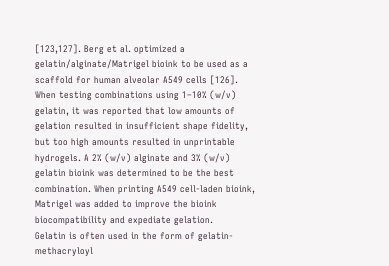[123,127]. Berg et al. optimized a gelatin/alginate/Matrigel bioink to be used as a scaffold for human alveolar A549 cells [126]. When testing combinations using 1–10% (w/v) gelatin, it was reported that low amounts of gelation resulted in insufficient shape fidelity, but too high amounts resulted in unprintable hydrogels. A 2% (w/v) alginate and 3% (w/v) gelatin bioink was determined to be the best combination. When printing A549 cell-laden bioink, Matrigel was added to improve the bioink biocompatibility and expediate gelation.
Gelatin is often used in the form of gelatin-methacryloyl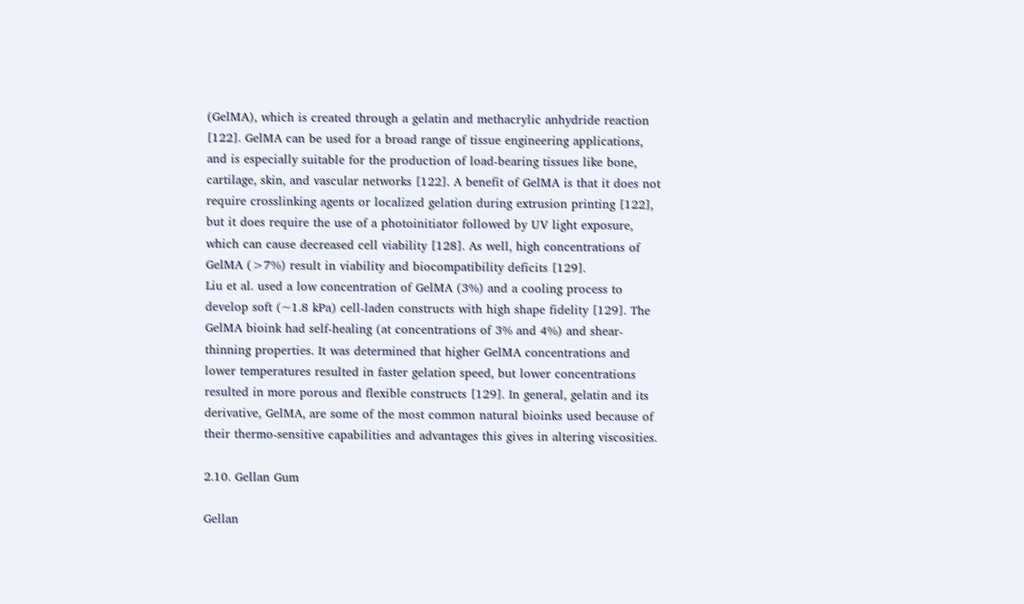(GelMA), which is created through a gelatin and methacrylic anhydride reaction [122]. GelMA can be used for a broad range of tissue engineering applications, and is especially suitable for the production of load-bearing tissues like bone, cartilage, skin, and vascular networks [122]. A benefit of GelMA is that it does not require crosslinking agents or localized gelation during extrusion printing [122], but it does require the use of a photoinitiator followed by UV light exposure, which can cause decreased cell viability [128]. As well, high concentrations of GelMA (>7%) result in viability and biocompatibility deficits [129].
Liu et al. used a low concentration of GelMA (3%) and a cooling process to develop soft (~1.8 kPa) cell-laden constructs with high shape fidelity [129]. The GelMA bioink had self-healing (at concentrations of 3% and 4%) and shear-thinning properties. It was determined that higher GelMA concentrations and lower temperatures resulted in faster gelation speed, but lower concentrations resulted in more porous and flexible constructs [129]. In general, gelatin and its derivative, GelMA, are some of the most common natural bioinks used because of their thermo-sensitive capabilities and advantages this gives in altering viscosities.

2.10. Gellan Gum

Gellan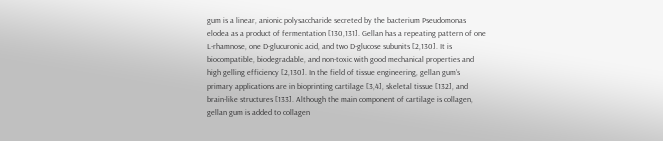gum is a linear, anionic polysaccharide secreted by the bacterium Pseudomonas elodea as a product of fermentation [130,131]. Gellan has a repeating pattern of one L-rhamnose, one D-glucuronic acid, and two D-glucose subunits [2,130]. It is biocompatible, biodegradable, and non-toxic with good mechanical properties and high gelling efficiency [2,130]. In the field of tissue engineering, gellan gum’s primary applications are in bioprinting cartilage [3,4], skeletal tissue [132], and brain-like structures [133]. Although the main component of cartilage is collagen, gellan gum is added to collagen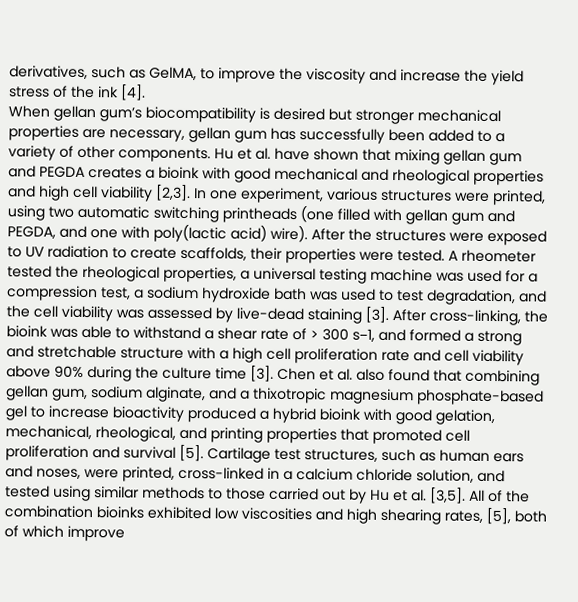derivatives, such as GelMA, to improve the viscosity and increase the yield stress of the ink [4].
When gellan gum’s biocompatibility is desired but stronger mechanical properties are necessary, gellan gum has successfully been added to a variety of other components. Hu et al. have shown that mixing gellan gum and PEGDA creates a bioink with good mechanical and rheological properties and high cell viability [2,3]. In one experiment, various structures were printed, using two automatic switching printheads (one filled with gellan gum and PEGDA, and one with poly(lactic acid) wire). After the structures were exposed to UV radiation to create scaffolds, their properties were tested. A rheometer tested the rheological properties, a universal testing machine was used for a compression test, a sodium hydroxide bath was used to test degradation, and the cell viability was assessed by live-dead staining [3]. After cross-linking, the bioink was able to withstand a shear rate of > 300 s−1, and formed a strong and stretchable structure with a high cell proliferation rate and cell viability above 90% during the culture time [3]. Chen et al. also found that combining gellan gum, sodium alginate, and a thixotropic magnesium phosphate-based gel to increase bioactivity produced a hybrid bioink with good gelation, mechanical, rheological, and printing properties that promoted cell proliferation and survival [5]. Cartilage test structures, such as human ears and noses, were printed, cross-linked in a calcium chloride solution, and tested using similar methods to those carried out by Hu et al. [3,5]. All of the combination bioinks exhibited low viscosities and high shearing rates, [5], both of which improve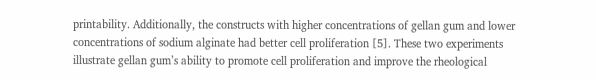printability. Additionally, the constructs with higher concentrations of gellan gum and lower concentrations of sodium alginate had better cell proliferation [5]. These two experiments illustrate gellan gum’s ability to promote cell proliferation and improve the rheological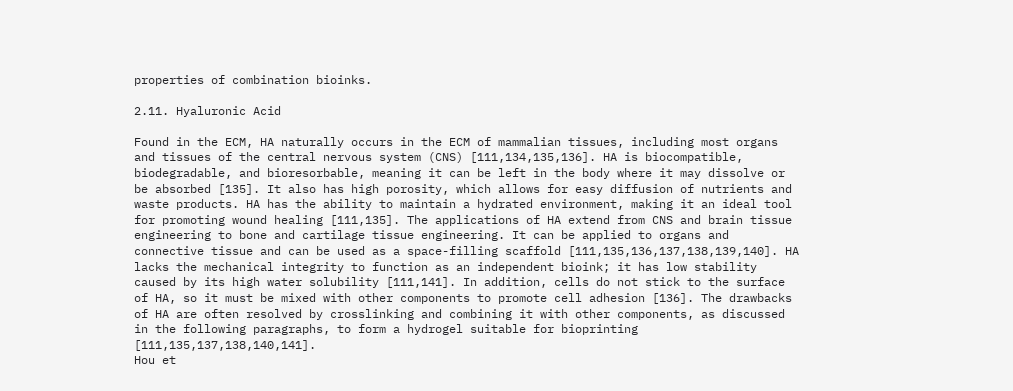properties of combination bioinks.

2.11. Hyaluronic Acid

Found in the ECM, HA naturally occurs in the ECM of mammalian tissues, including most organs and tissues of the central nervous system (CNS) [111,134,135,136]. HA is biocompatible, biodegradable, and bioresorbable, meaning it can be left in the body where it may dissolve or be absorbed [135]. It also has high porosity, which allows for easy diffusion of nutrients and waste products. HA has the ability to maintain a hydrated environment, making it an ideal tool for promoting wound healing [111,135]. The applications of HA extend from CNS and brain tissue engineering to bone and cartilage tissue engineering. It can be applied to organs and connective tissue and can be used as a space-filling scaffold [111,135,136,137,138,139,140]. HA lacks the mechanical integrity to function as an independent bioink; it has low stability caused by its high water solubility [111,141]. In addition, cells do not stick to the surface of HA, so it must be mixed with other components to promote cell adhesion [136]. The drawbacks of HA are often resolved by crosslinking and combining it with other components, as discussed in the following paragraphs, to form a hydrogel suitable for bioprinting [111,135,137,138,140,141].
Hou et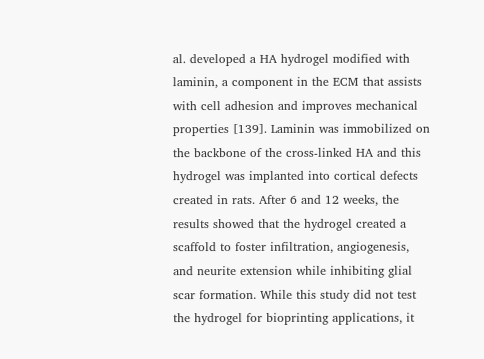al. developed a HA hydrogel modified with laminin, a component in the ECM that assists with cell adhesion and improves mechanical properties [139]. Laminin was immobilized on the backbone of the cross-linked HA and this hydrogel was implanted into cortical defects created in rats. After 6 and 12 weeks, the results showed that the hydrogel created a scaffold to foster infiltration, angiogenesis, and neurite extension while inhibiting glial scar formation. While this study did not test the hydrogel for bioprinting applications, it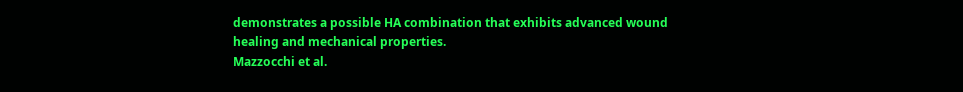demonstrates a possible HA combination that exhibits advanced wound healing and mechanical properties.
Mazzocchi et al.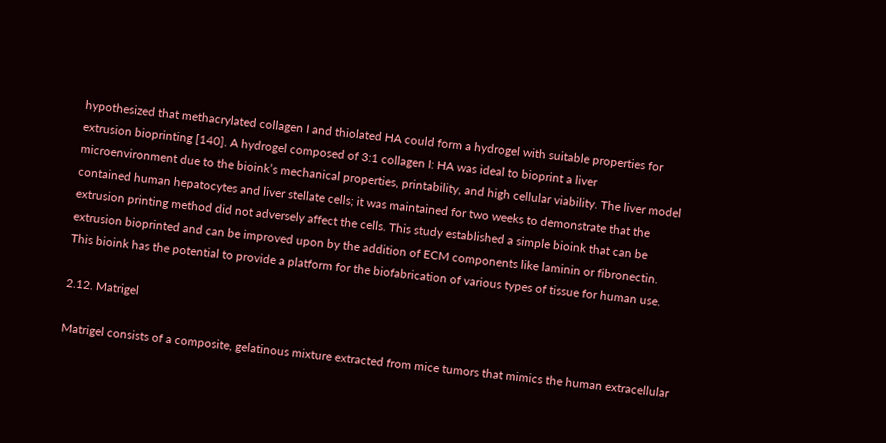hypothesized that methacrylated collagen I and thiolated HA could form a hydrogel with suitable properties for extrusion bioprinting [140]. A hydrogel composed of 3:1 collagen I: HA was ideal to bioprint a liver microenvironment due to the bioink’s mechanical properties, printability, and high cellular viability. The liver model contained human hepatocytes and liver stellate cells; it was maintained for two weeks to demonstrate that the extrusion printing method did not adversely affect the cells. This study established a simple bioink that can be extrusion bioprinted and can be improved upon by the addition of ECM components like laminin or fibronectin. This bioink has the potential to provide a platform for the biofabrication of various types of tissue for human use.

2.12. Matrigel

Matrigel consists of a composite, gelatinous mixture extracted from mice tumors that mimics the human extracellular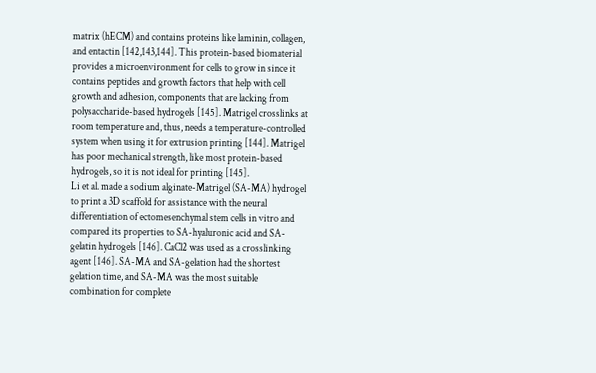matrix (hECM) and contains proteins like laminin, collagen, and entactin [142,143,144]. This protein-based biomaterial provides a microenvironment for cells to grow in since it contains peptides and growth factors that help with cell growth and adhesion, components that are lacking from polysaccharide-based hydrogels [145]. Matrigel crosslinks at room temperature and, thus, needs a temperature-controlled system when using it for extrusion printing [144]. Matrigel has poor mechanical strength, like most protein-based hydrogels, so it is not ideal for printing [145].
Li et al. made a sodium alginate-Matrigel (SA-MA) hydrogel to print a 3D scaffold for assistance with the neural differentiation of ectomesenchymal stem cells in vitro and compared its properties to SA-hyaluronic acid and SA-gelatin hydrogels [146]. CaCl2 was used as a crosslinking agent [146]. SA-MA and SA-gelation had the shortest gelation time, and SA-MA was the most suitable combination for complete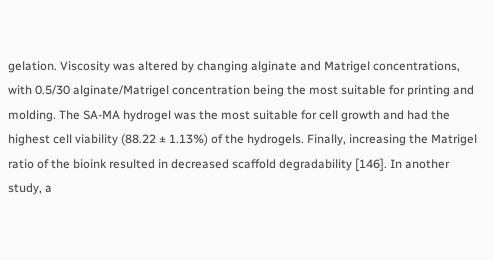gelation. Viscosity was altered by changing alginate and Matrigel concentrations, with 0.5/30 alginate/Matrigel concentration being the most suitable for printing and molding. The SA-MA hydrogel was the most suitable for cell growth and had the highest cell viability (88.22 ± 1.13%) of the hydrogels. Finally, increasing the Matrigel ratio of the bioink resulted in decreased scaffold degradability [146]. In another study, a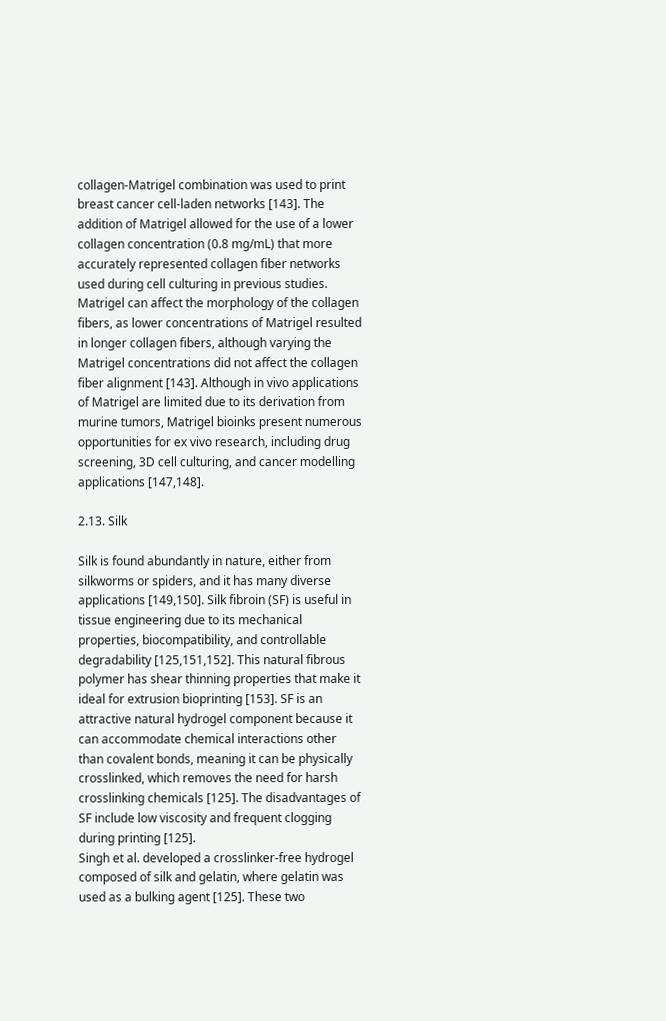collagen-Matrigel combination was used to print breast cancer cell-laden networks [143]. The addition of Matrigel allowed for the use of a lower collagen concentration (0.8 mg/mL) that more accurately represented collagen fiber networks used during cell culturing in previous studies. Matrigel can affect the morphology of the collagen fibers, as lower concentrations of Matrigel resulted in longer collagen fibers, although varying the Matrigel concentrations did not affect the collagen fiber alignment [143]. Although in vivo applications of Matrigel are limited due to its derivation from murine tumors, Matrigel bioinks present numerous opportunities for ex vivo research, including drug screening, 3D cell culturing, and cancer modelling applications [147,148].

2.13. Silk

Silk is found abundantly in nature, either from silkworms or spiders, and it has many diverse applications [149,150]. Silk fibroin (SF) is useful in tissue engineering due to its mechanical properties, biocompatibility, and controllable degradability [125,151,152]. This natural fibrous polymer has shear thinning properties that make it ideal for extrusion bioprinting [153]. SF is an attractive natural hydrogel component because it can accommodate chemical interactions other than covalent bonds, meaning it can be physically crosslinked, which removes the need for harsh crosslinking chemicals [125]. The disadvantages of SF include low viscosity and frequent clogging during printing [125].
Singh et al. developed a crosslinker-free hydrogel composed of silk and gelatin, where gelatin was used as a bulking agent [125]. These two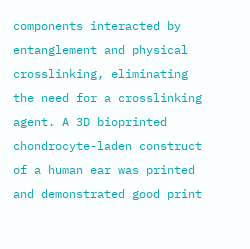components interacted by entanglement and physical crosslinking, eliminating the need for a crosslinking agent. A 3D bioprinted chondrocyte-laden construct of a human ear was printed and demonstrated good print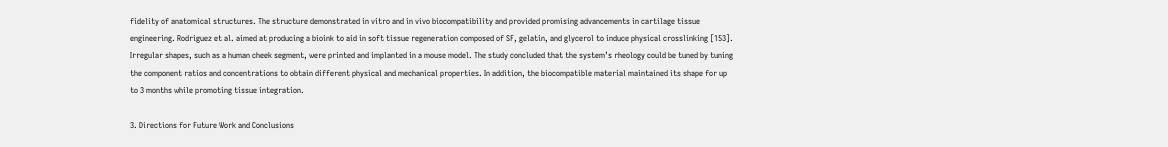fidelity of anatomical structures. The structure demonstrated in vitro and in vivo biocompatibility and provided promising advancements in cartilage tissue engineering. Rodriguez et al. aimed at producing a bioink to aid in soft tissue regeneration composed of SF, gelatin, and glycerol to induce physical crosslinking [153]. Irregular shapes, such as a human cheek segment, were printed and implanted in a mouse model. The study concluded that the system’s rheology could be tuned by tuning the component ratios and concentrations to obtain different physical and mechanical properties. In addition, the biocompatible material maintained its shape for up to 3 months while promoting tissue integration.

3. Directions for Future Work and Conclusions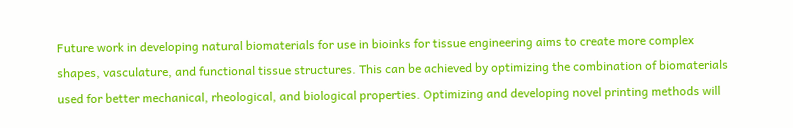Future work in developing natural biomaterials for use in bioinks for tissue engineering aims to create more complex shapes, vasculature, and functional tissue structures. This can be achieved by optimizing the combination of biomaterials used for better mechanical, rheological, and biological properties. Optimizing and developing novel printing methods will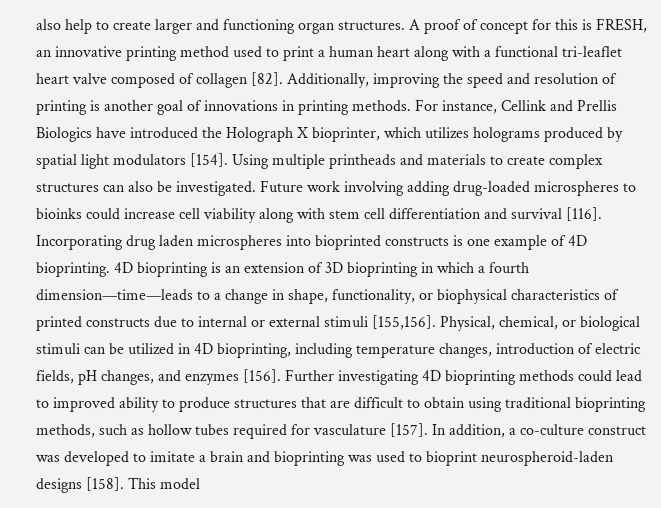also help to create larger and functioning organ structures. A proof of concept for this is FRESH, an innovative printing method used to print a human heart along with a functional tri-leaflet heart valve composed of collagen [82]. Additionally, improving the speed and resolution of printing is another goal of innovations in printing methods. For instance, Cellink and Prellis Biologics have introduced the Holograph X bioprinter, which utilizes holograms produced by spatial light modulators [154]. Using multiple printheads and materials to create complex structures can also be investigated. Future work involving adding drug-loaded microspheres to bioinks could increase cell viability along with stem cell differentiation and survival [116]. Incorporating drug laden microspheres into bioprinted constructs is one example of 4D bioprinting. 4D bioprinting is an extension of 3D bioprinting in which a fourth dimension—time—leads to a change in shape, functionality, or biophysical characteristics of printed constructs due to internal or external stimuli [155,156]. Physical, chemical, or biological stimuli can be utilized in 4D bioprinting, including temperature changes, introduction of electric fields, pH changes, and enzymes [156]. Further investigating 4D bioprinting methods could lead to improved ability to produce structures that are difficult to obtain using traditional bioprinting methods, such as hollow tubes required for vasculature [157]. In addition, a co-culture construct was developed to imitate a brain and bioprinting was used to bioprint neurospheroid-laden designs [158]. This model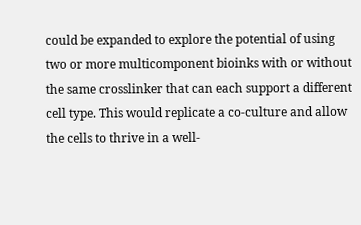could be expanded to explore the potential of using two or more multicomponent bioinks with or without the same crosslinker that can each support a different cell type. This would replicate a co-culture and allow the cells to thrive in a well-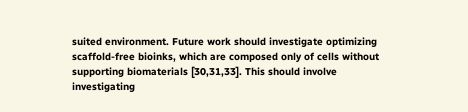suited environment. Future work should investigate optimizing scaffold-free bioinks, which are composed only of cells without supporting biomaterials [30,31,33]. This should involve investigating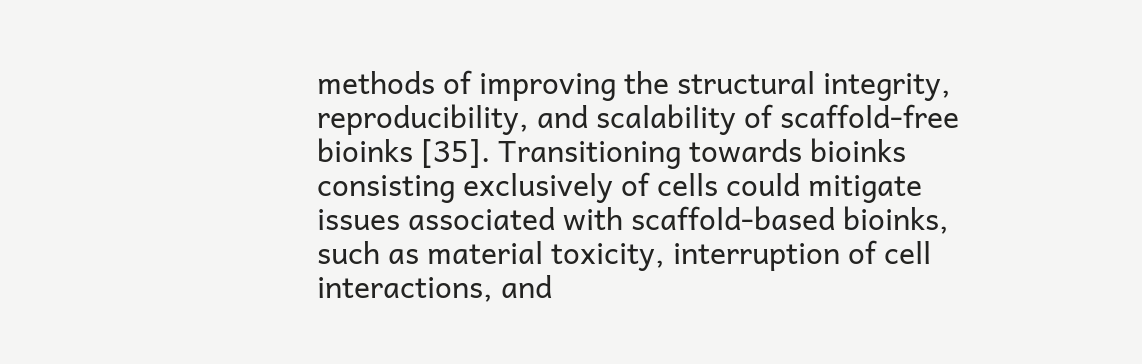methods of improving the structural integrity, reproducibility, and scalability of scaffold-free bioinks [35]. Transitioning towards bioinks consisting exclusively of cells could mitigate issues associated with scaffold-based bioinks, such as material toxicity, interruption of cell interactions, and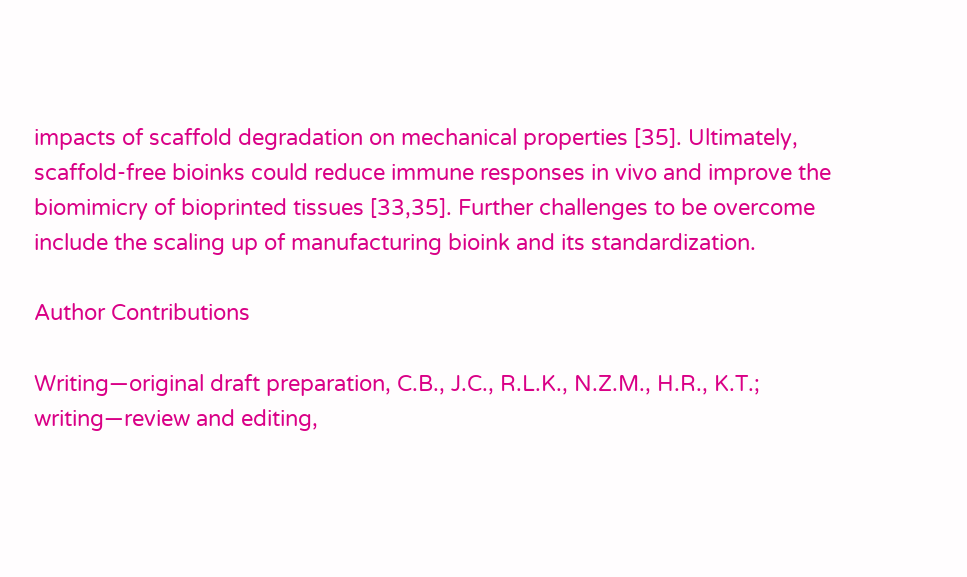impacts of scaffold degradation on mechanical properties [35]. Ultimately, scaffold-free bioinks could reduce immune responses in vivo and improve the biomimicry of bioprinted tissues [33,35]. Further challenges to be overcome include the scaling up of manufacturing bioink and its standardization.

Author Contributions

Writing—original draft preparation, C.B., J.C., R.L.K., N.Z.M., H.R., K.T.; writing—review and editing,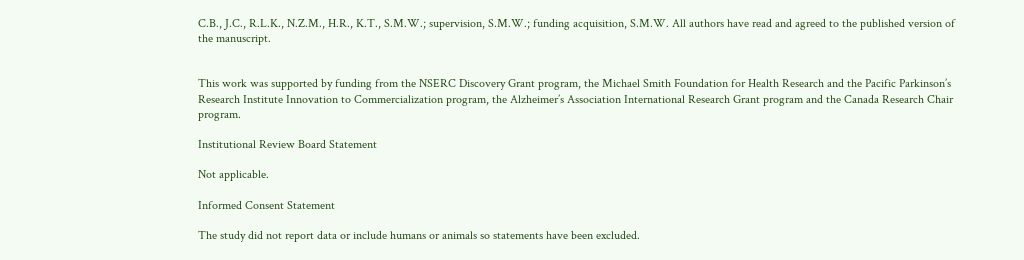C.B., J.C., R.L.K., N.Z.M., H.R., K.T., S.M.W.; supervision, S.M.W.; funding acquisition, S.M.W. All authors have read and agreed to the published version of the manuscript.


This work was supported by funding from the NSERC Discovery Grant program, the Michael Smith Foundation for Health Research and the Pacific Parkinson’s Research Institute Innovation to Commercialization program, the Alzheimer’s Association International Research Grant program and the Canada Research Chair program.

Institutional Review Board Statement

Not applicable.

Informed Consent Statement

The study did not report data or include humans or animals so statements have been excluded.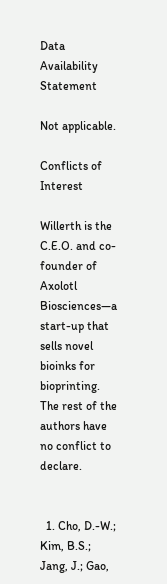Data Availability Statement

Not applicable.

Conflicts of Interest

Willerth is the C.E.O. and co-founder of Axolotl Biosciences—a start-up that sells novel bioinks for bioprinting. The rest of the authors have no conflict to declare.


  1. Cho, D.-W.; Kim, B.S.; Jang, J.; Gao,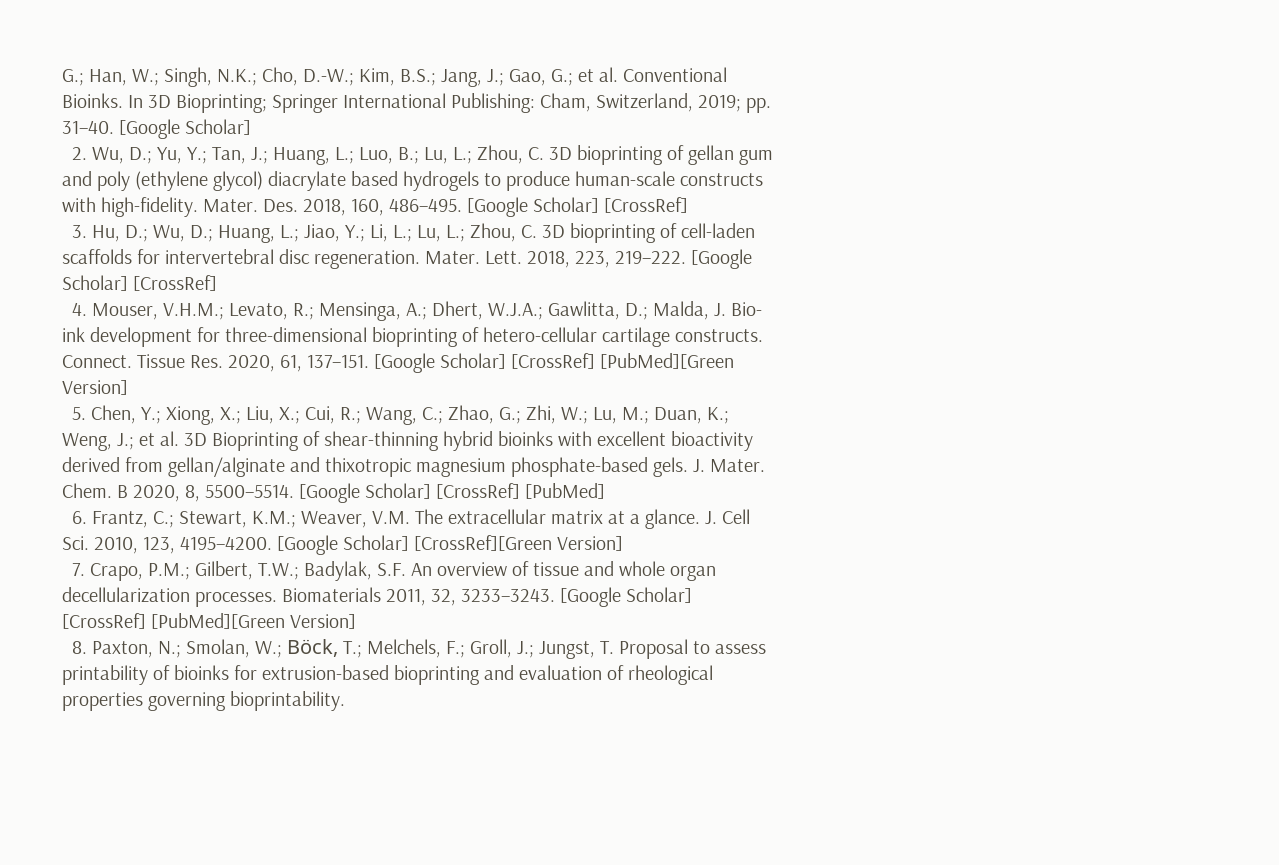G.; Han, W.; Singh, N.K.; Cho, D.-W.; Kim, B.S.; Jang, J.; Gao, G.; et al. Conventional Bioinks. In 3D Bioprinting; Springer International Publishing: Cham, Switzerland, 2019; pp. 31–40. [Google Scholar]
  2. Wu, D.; Yu, Y.; Tan, J.; Huang, L.; Luo, B.; Lu, L.; Zhou, C. 3D bioprinting of gellan gum and poly (ethylene glycol) diacrylate based hydrogels to produce human-scale constructs with high-fidelity. Mater. Des. 2018, 160, 486–495. [Google Scholar] [CrossRef]
  3. Hu, D.; Wu, D.; Huang, L.; Jiao, Y.; Li, L.; Lu, L.; Zhou, C. 3D bioprinting of cell-laden scaffolds for intervertebral disc regeneration. Mater. Lett. 2018, 223, 219–222. [Google Scholar] [CrossRef]
  4. Mouser, V.H.M.; Levato, R.; Mensinga, A.; Dhert, W.J.A.; Gawlitta, D.; Malda, J. Bio-ink development for three-dimensional bioprinting of hetero-cellular cartilage constructs. Connect. Tissue Res. 2020, 61, 137–151. [Google Scholar] [CrossRef] [PubMed][Green Version]
  5. Chen, Y.; Xiong, X.; Liu, X.; Cui, R.; Wang, C.; Zhao, G.; Zhi, W.; Lu, M.; Duan, K.; Weng, J.; et al. 3D Bioprinting of shear-thinning hybrid bioinks with excellent bioactivity derived from gellan/alginate and thixotropic magnesium phosphate-based gels. J. Mater. Chem. B 2020, 8, 5500–5514. [Google Scholar] [CrossRef] [PubMed]
  6. Frantz, C.; Stewart, K.M.; Weaver, V.M. The extracellular matrix at a glance. J. Cell Sci. 2010, 123, 4195–4200. [Google Scholar] [CrossRef][Green Version]
  7. Crapo, P.M.; Gilbert, T.W.; Badylak, S.F. An overview of tissue and whole organ decellularization processes. Biomaterials 2011, 32, 3233–3243. [Google Scholar] [CrossRef] [PubMed][Green Version]
  8. Paxton, N.; Smolan, W.; Böck, T.; Melchels, F.; Groll, J.; Jungst, T. Proposal to assess printability of bioinks for extrusion-based bioprinting and evaluation of rheological properties governing bioprintability.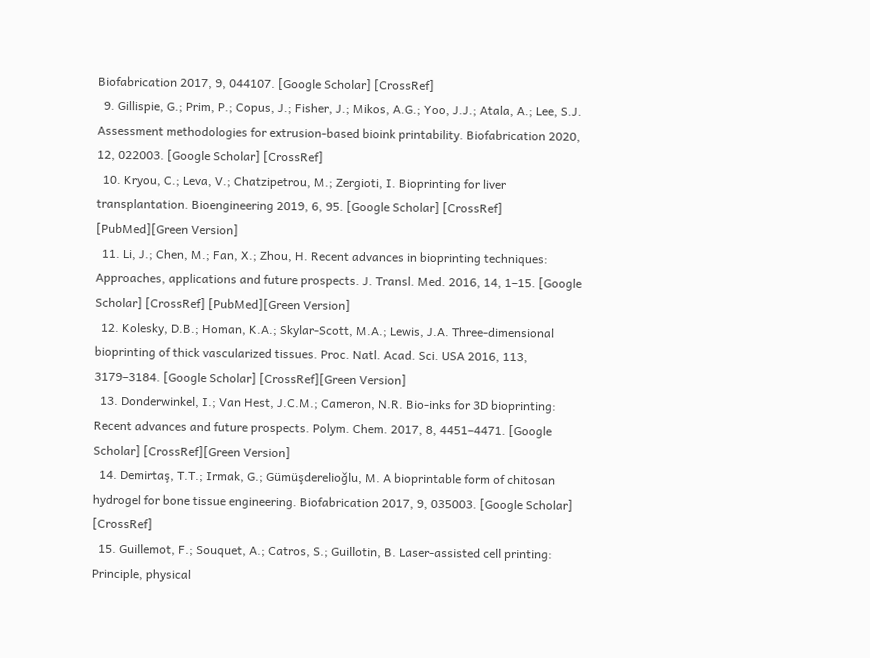Biofabrication 2017, 9, 044107. [Google Scholar] [CrossRef]
  9. Gillispie, G.; Prim, P.; Copus, J.; Fisher, J.; Mikos, A.G.; Yoo, J.J.; Atala, A.; Lee, S.J. Assessment methodologies for extrusion-based bioink printability. Biofabrication 2020, 12, 022003. [Google Scholar] [CrossRef]
  10. Kryou, C.; Leva, V.; Chatzipetrou, M.; Zergioti, I. Bioprinting for liver transplantation. Bioengineering 2019, 6, 95. [Google Scholar] [CrossRef] [PubMed][Green Version]
  11. Li, J.; Chen, M.; Fan, X.; Zhou, H. Recent advances in bioprinting techniques: Approaches, applications and future prospects. J. Transl. Med. 2016, 14, 1–15. [Google Scholar] [CrossRef] [PubMed][Green Version]
  12. Kolesky, D.B.; Homan, K.A.; Skylar-Scott, M.A.; Lewis, J.A. Three-dimensional bioprinting of thick vascularized tissues. Proc. Natl. Acad. Sci. USA 2016, 113, 3179–3184. [Google Scholar] [CrossRef][Green Version]
  13. Donderwinkel, I.; Van Hest, J.C.M.; Cameron, N.R. Bio-inks for 3D bioprinting: Recent advances and future prospects. Polym. Chem. 2017, 8, 4451–4471. [Google Scholar] [CrossRef][Green Version]
  14. Demirtaş, T.T.; Irmak, G.; Gümüşderelioǧlu, M. A bioprintable form of chitosan hydrogel for bone tissue engineering. Biofabrication 2017, 9, 035003. [Google Scholar] [CrossRef]
  15. Guillemot, F.; Souquet, A.; Catros, S.; Guillotin, B. Laser-assisted cell printing: Principle, physical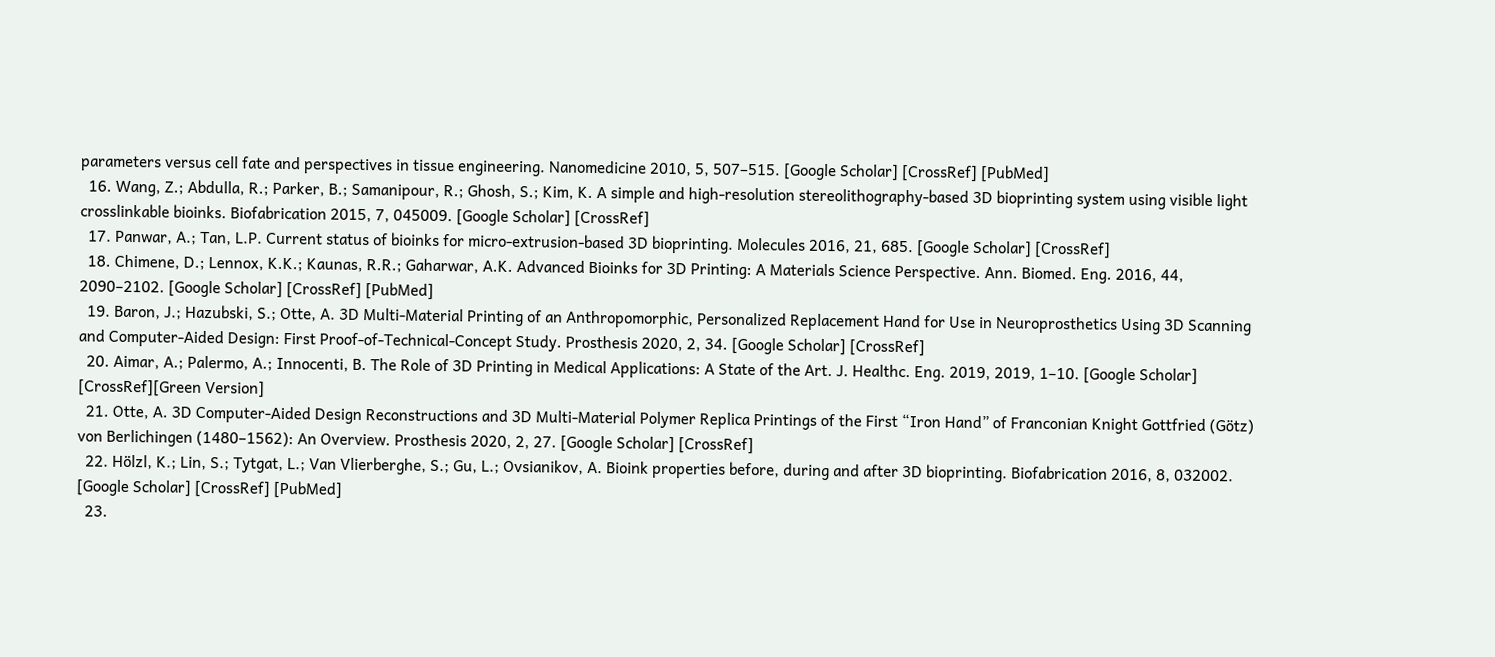parameters versus cell fate and perspectives in tissue engineering. Nanomedicine 2010, 5, 507–515. [Google Scholar] [CrossRef] [PubMed]
  16. Wang, Z.; Abdulla, R.; Parker, B.; Samanipour, R.; Ghosh, S.; Kim, K. A simple and high-resolution stereolithography-based 3D bioprinting system using visible light crosslinkable bioinks. Biofabrication 2015, 7, 045009. [Google Scholar] [CrossRef]
  17. Panwar, A.; Tan, L.P. Current status of bioinks for micro-extrusion-based 3D bioprinting. Molecules 2016, 21, 685. [Google Scholar] [CrossRef]
  18. Chimene, D.; Lennox, K.K.; Kaunas, R.R.; Gaharwar, A.K. Advanced Bioinks for 3D Printing: A Materials Science Perspective. Ann. Biomed. Eng. 2016, 44, 2090–2102. [Google Scholar] [CrossRef] [PubMed]
  19. Baron, J.; Hazubski, S.; Otte, A. 3D Multi-Material Printing of an Anthropomorphic, Personalized Replacement Hand for Use in Neuroprosthetics Using 3D Scanning and Computer-Aided Design: First Proof-of-Technical-Concept Study. Prosthesis 2020, 2, 34. [Google Scholar] [CrossRef]
  20. Aimar, A.; Palermo, A.; Innocenti, B. The Role of 3D Printing in Medical Applications: A State of the Art. J. Healthc. Eng. 2019, 2019, 1–10. [Google Scholar] [CrossRef][Green Version]
  21. Otte, A. 3D Computer-Aided Design Reconstructions and 3D Multi-Material Polymer Replica Printings of the First “Iron Hand” of Franconian Knight Gottfried (Götz) von Berlichingen (1480–1562): An Overview. Prosthesis 2020, 2, 27. [Google Scholar] [CrossRef]
  22. Hölzl, K.; Lin, S.; Tytgat, L.; Van Vlierberghe, S.; Gu, L.; Ovsianikov, A. Bioink properties before, during and after 3D bioprinting. Biofabrication 2016, 8, 032002. [Google Scholar] [CrossRef] [PubMed]
  23.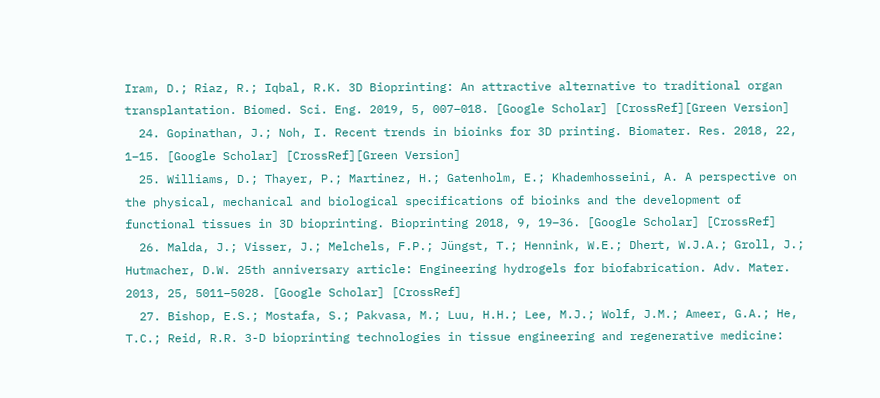Iram, D.; Riaz, R.; Iqbal, R.K. 3D Bioprinting: An attractive alternative to traditional organ transplantation. Biomed. Sci. Eng. 2019, 5, 007–018. [Google Scholar] [CrossRef][Green Version]
  24. Gopinathan, J.; Noh, I. Recent trends in bioinks for 3D printing. Biomater. Res. 2018, 22, 1–15. [Google Scholar] [CrossRef][Green Version]
  25. Williams, D.; Thayer, P.; Martinez, H.; Gatenholm, E.; Khademhosseini, A. A perspective on the physical, mechanical and biological specifications of bioinks and the development of functional tissues in 3D bioprinting. Bioprinting 2018, 9, 19–36. [Google Scholar] [CrossRef]
  26. Malda, J.; Visser, J.; Melchels, F.P.; Jüngst, T.; Hennink, W.E.; Dhert, W.J.A.; Groll, J.; Hutmacher, D.W. 25th anniversary article: Engineering hydrogels for biofabrication. Adv. Mater. 2013, 25, 5011–5028. [Google Scholar] [CrossRef]
  27. Bishop, E.S.; Mostafa, S.; Pakvasa, M.; Luu, H.H.; Lee, M.J.; Wolf, J.M.; Ameer, G.A.; He, T.C.; Reid, R.R. 3-D bioprinting technologies in tissue engineering and regenerative medicine: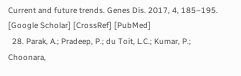Current and future trends. Genes Dis. 2017, 4, 185–195. [Google Scholar] [CrossRef] [PubMed]
  28. Parak, A.; Pradeep, P.; du Toit, L.C.; Kumar, P.; Choonara,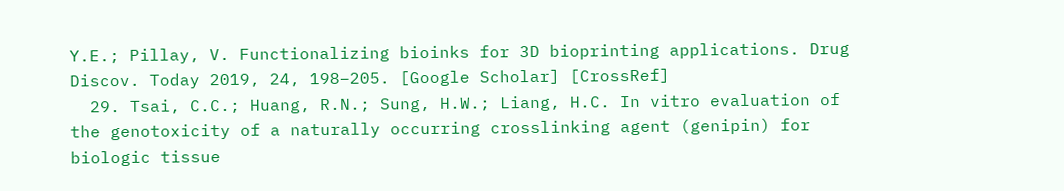Y.E.; Pillay, V. Functionalizing bioinks for 3D bioprinting applications. Drug Discov. Today 2019, 24, 198–205. [Google Scholar] [CrossRef]
  29. Tsai, C.C.; Huang, R.N.; Sung, H.W.; Liang, H.C. In vitro evaluation of the genotoxicity of a naturally occurring crosslinking agent (genipin) for biologic tissue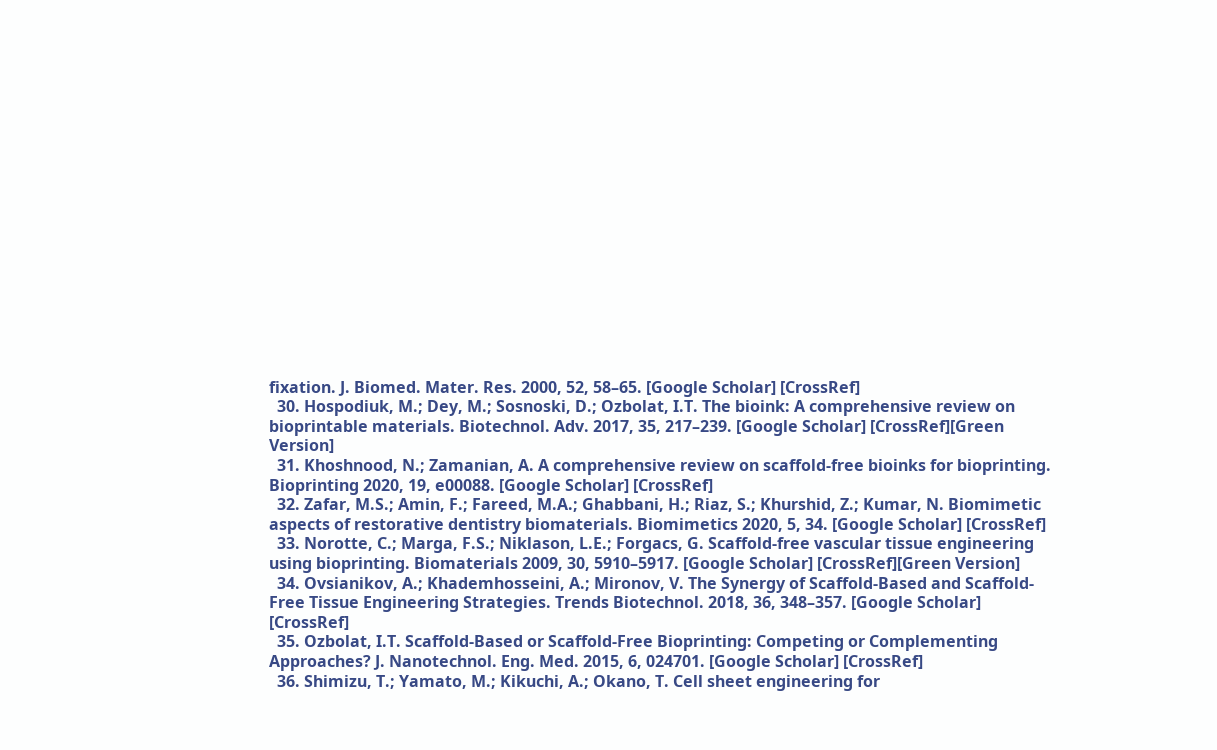fixation. J. Biomed. Mater. Res. 2000, 52, 58–65. [Google Scholar] [CrossRef]
  30. Hospodiuk, M.; Dey, M.; Sosnoski, D.; Ozbolat, I.T. The bioink: A comprehensive review on bioprintable materials. Biotechnol. Adv. 2017, 35, 217–239. [Google Scholar] [CrossRef][Green Version]
  31. Khoshnood, N.; Zamanian, A. A comprehensive review on scaffold-free bioinks for bioprinting. Bioprinting 2020, 19, e00088. [Google Scholar] [CrossRef]
  32. Zafar, M.S.; Amin, F.; Fareed, M.A.; Ghabbani, H.; Riaz, S.; Khurshid, Z.; Kumar, N. Biomimetic aspects of restorative dentistry biomaterials. Biomimetics 2020, 5, 34. [Google Scholar] [CrossRef]
  33. Norotte, C.; Marga, F.S.; Niklason, L.E.; Forgacs, G. Scaffold-free vascular tissue engineering using bioprinting. Biomaterials 2009, 30, 5910–5917. [Google Scholar] [CrossRef][Green Version]
  34. Ovsianikov, A.; Khademhosseini, A.; Mironov, V. The Synergy of Scaffold-Based and Scaffold-Free Tissue Engineering Strategies. Trends Biotechnol. 2018, 36, 348–357. [Google Scholar] [CrossRef]
  35. Ozbolat, I.T. Scaffold-Based or Scaffold-Free Bioprinting: Competing or Complementing Approaches? J. Nanotechnol. Eng. Med. 2015, 6, 024701. [Google Scholar] [CrossRef]
  36. Shimizu, T.; Yamato, M.; Kikuchi, A.; Okano, T. Cell sheet engineering for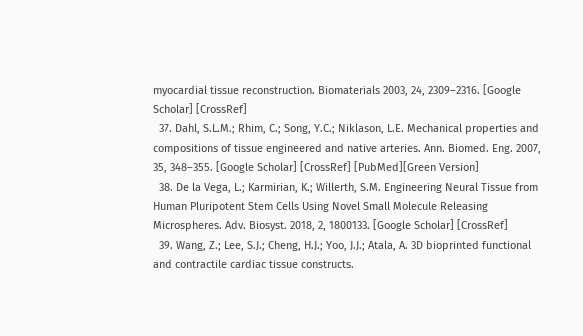myocardial tissue reconstruction. Biomaterials 2003, 24, 2309–2316. [Google Scholar] [CrossRef]
  37. Dahl, S.L.M.; Rhim, C.; Song, Y.C.; Niklason, L.E. Mechanical properties and compositions of tissue engineered and native arteries. Ann. Biomed. Eng. 2007, 35, 348–355. [Google Scholar] [CrossRef] [PubMed][Green Version]
  38. De la Vega, L.; Karmirian, K.; Willerth, S.M. Engineering Neural Tissue from Human Pluripotent Stem Cells Using Novel Small Molecule Releasing Microspheres. Adv. Biosyst. 2018, 2, 1800133. [Google Scholar] [CrossRef]
  39. Wang, Z.; Lee, S.J.; Cheng, H.J.; Yoo, J.J.; Atala, A. 3D bioprinted functional and contractile cardiac tissue constructs.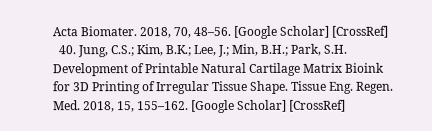Acta Biomater. 2018, 70, 48–56. [Google Scholar] [CrossRef]
  40. Jung, C.S.; Kim, B.K.; Lee, J.; Min, B.H.; Park, S.H. Development of Printable Natural Cartilage Matrix Bioink for 3D Printing of Irregular Tissue Shape. Tissue Eng. Regen. Med. 2018, 15, 155–162. [Google Scholar] [CrossRef]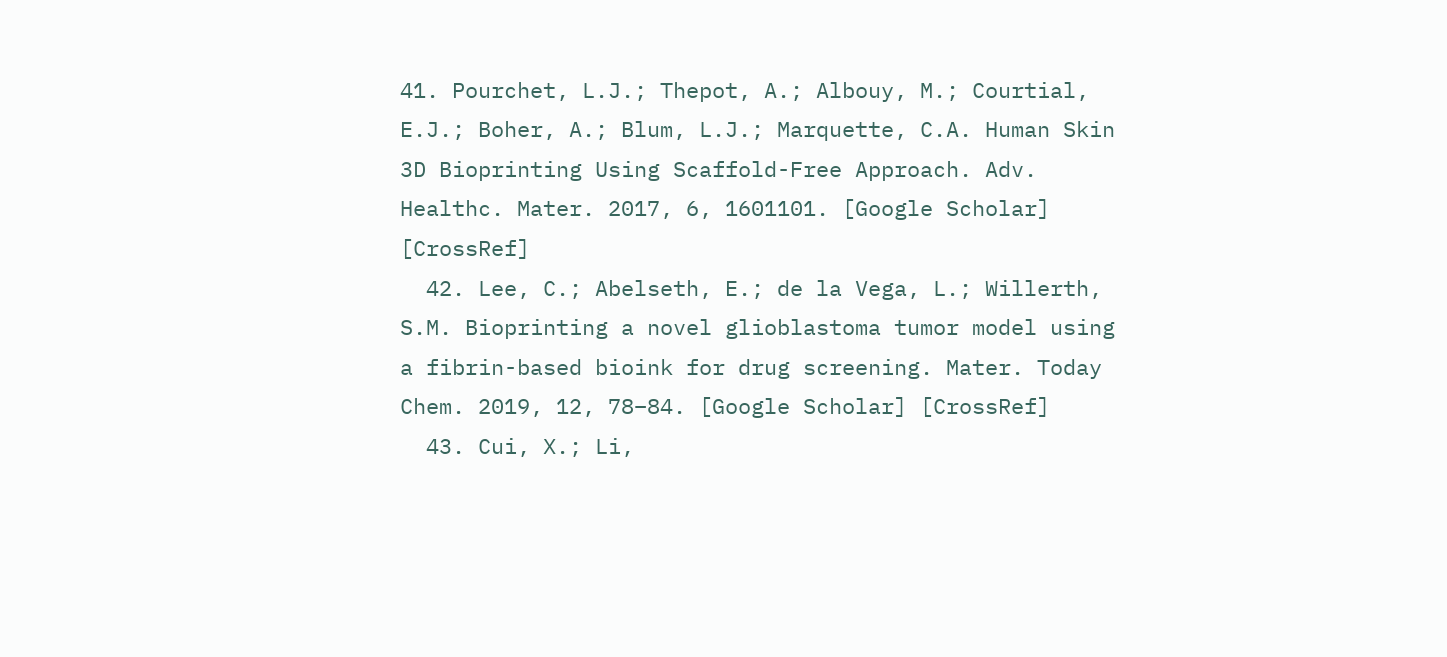41. Pourchet, L.J.; Thepot, A.; Albouy, M.; Courtial, E.J.; Boher, A.; Blum, L.J.; Marquette, C.A. Human Skin 3D Bioprinting Using Scaffold-Free Approach. Adv. Healthc. Mater. 2017, 6, 1601101. [Google Scholar] [CrossRef]
  42. Lee, C.; Abelseth, E.; de la Vega, L.; Willerth, S.M. Bioprinting a novel glioblastoma tumor model using a fibrin-based bioink for drug screening. Mater. Today Chem. 2019, 12, 78–84. [Google Scholar] [CrossRef]
  43. Cui, X.; Li,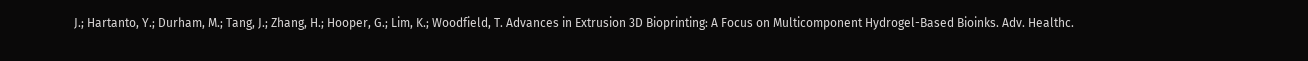J.; Hartanto, Y.; Durham, M.; Tang, J.; Zhang, H.; Hooper, G.; Lim, K.; Woodfield, T. Advances in Extrusion 3D Bioprinting: A Focus on Multicomponent Hydrogel-Based Bioinks. Adv. Healthc.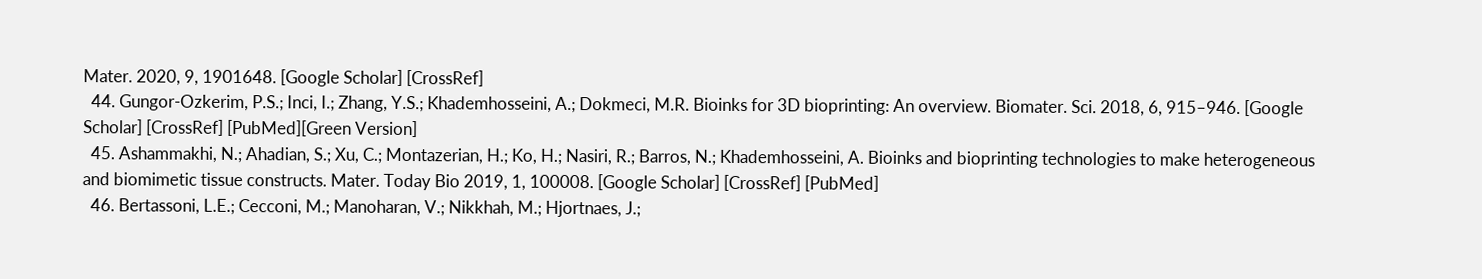Mater. 2020, 9, 1901648. [Google Scholar] [CrossRef]
  44. Gungor-Ozkerim, P.S.; Inci, I.; Zhang, Y.S.; Khademhosseini, A.; Dokmeci, M.R. Bioinks for 3D bioprinting: An overview. Biomater. Sci. 2018, 6, 915–946. [Google Scholar] [CrossRef] [PubMed][Green Version]
  45. Ashammakhi, N.; Ahadian, S.; Xu, C.; Montazerian, H.; Ko, H.; Nasiri, R.; Barros, N.; Khademhosseini, A. Bioinks and bioprinting technologies to make heterogeneous and biomimetic tissue constructs. Mater. Today Bio 2019, 1, 100008. [Google Scholar] [CrossRef] [PubMed]
  46. Bertassoni, L.E.; Cecconi, M.; Manoharan, V.; Nikkhah, M.; Hjortnaes, J.;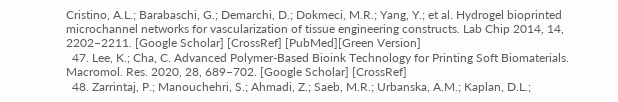Cristino, A.L.; Barabaschi, G.; Demarchi, D.; Dokmeci, M.R.; Yang, Y.; et al. Hydrogel bioprinted microchannel networks for vascularization of tissue engineering constructs. Lab Chip 2014, 14, 2202–2211. [Google Scholar] [CrossRef] [PubMed][Green Version]
  47. Lee, K.; Cha, C. Advanced Polymer-Based Bioink Technology for Printing Soft Biomaterials. Macromol. Res. 2020, 28, 689–702. [Google Scholar] [CrossRef]
  48. Zarrintaj, P.; Manouchehri, S.; Ahmadi, Z.; Saeb, M.R.; Urbanska, A.M.; Kaplan, D.L.;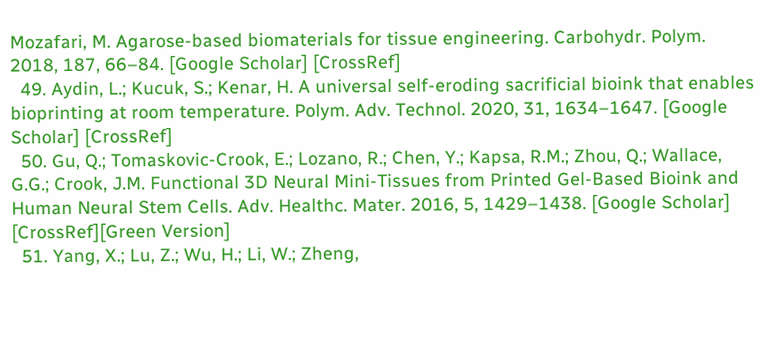Mozafari, M. Agarose-based biomaterials for tissue engineering. Carbohydr. Polym. 2018, 187, 66–84. [Google Scholar] [CrossRef]
  49. Aydin, L.; Kucuk, S.; Kenar, H. A universal self-eroding sacrificial bioink that enables bioprinting at room temperature. Polym. Adv. Technol. 2020, 31, 1634–1647. [Google Scholar] [CrossRef]
  50. Gu, Q.; Tomaskovic-Crook, E.; Lozano, R.; Chen, Y.; Kapsa, R.M.; Zhou, Q.; Wallace, G.G.; Crook, J.M. Functional 3D Neural Mini-Tissues from Printed Gel-Based Bioink and Human Neural Stem Cells. Adv. Healthc. Mater. 2016, 5, 1429–1438. [Google Scholar] [CrossRef][Green Version]
  51. Yang, X.; Lu, Z.; Wu, H.; Li, W.; Zheng,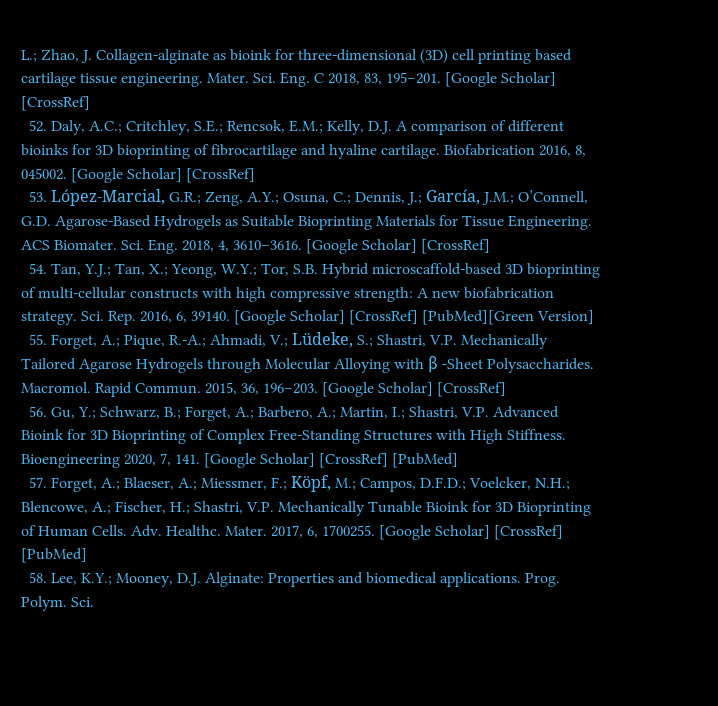L.; Zhao, J. Collagen-alginate as bioink for three-dimensional (3D) cell printing based cartilage tissue engineering. Mater. Sci. Eng. C 2018, 83, 195–201. [Google Scholar] [CrossRef]
  52. Daly, A.C.; Critchley, S.E.; Rencsok, E.M.; Kelly, D.J. A comparison of different bioinks for 3D bioprinting of fibrocartilage and hyaline cartilage. Biofabrication 2016, 8, 045002. [Google Scholar] [CrossRef]
  53. López-Marcial, G.R.; Zeng, A.Y.; Osuna, C.; Dennis, J.; García, J.M.; O’Connell, G.D. Agarose-Based Hydrogels as Suitable Bioprinting Materials for Tissue Engineering. ACS Biomater. Sci. Eng. 2018, 4, 3610–3616. [Google Scholar] [CrossRef]
  54. Tan, Y.J.; Tan, X.; Yeong, W.Y.; Tor, S.B. Hybrid microscaffold-based 3D bioprinting of multi-cellular constructs with high compressive strength: A new biofabrication strategy. Sci. Rep. 2016, 6, 39140. [Google Scholar] [CrossRef] [PubMed][Green Version]
  55. Forget, A.; Pique, R.-A.; Ahmadi, V.; Lüdeke, S.; Shastri, V.P. Mechanically Tailored Agarose Hydrogels through Molecular Alloying with β -Sheet Polysaccharides. Macromol. Rapid Commun. 2015, 36, 196–203. [Google Scholar] [CrossRef]
  56. Gu, Y.; Schwarz, B.; Forget, A.; Barbero, A.; Martin, I.; Shastri, V.P. Advanced Bioink for 3D Bioprinting of Complex Free-Standing Structures with High Stiffness. Bioengineering 2020, 7, 141. [Google Scholar] [CrossRef] [PubMed]
  57. Forget, A.; Blaeser, A.; Miessmer, F.; Köpf, M.; Campos, D.F.D.; Voelcker, N.H.; Blencowe, A.; Fischer, H.; Shastri, V.P. Mechanically Tunable Bioink for 3D Bioprinting of Human Cells. Adv. Healthc. Mater. 2017, 6, 1700255. [Google Scholar] [CrossRef] [PubMed]
  58. Lee, K.Y.; Mooney, D.J. Alginate: Properties and biomedical applications. Prog. Polym. Sci.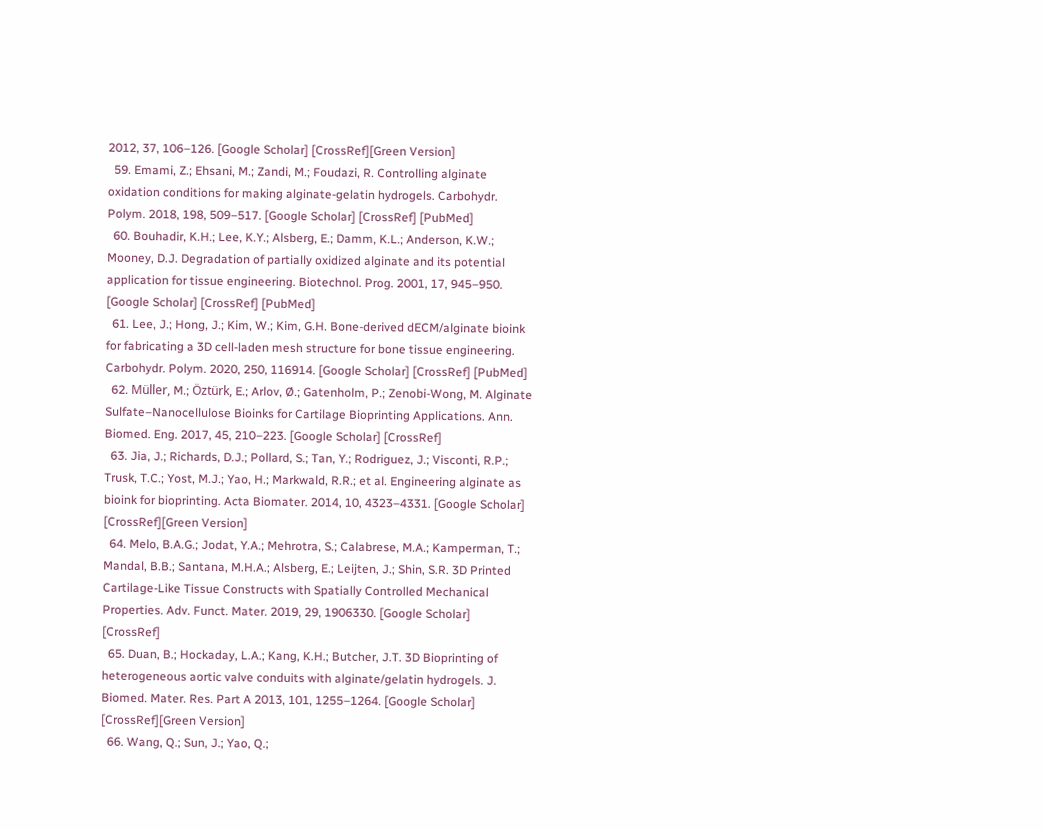2012, 37, 106–126. [Google Scholar] [CrossRef][Green Version]
  59. Emami, Z.; Ehsani, M.; Zandi, M.; Foudazi, R. Controlling alginate oxidation conditions for making alginate-gelatin hydrogels. Carbohydr. Polym. 2018, 198, 509–517. [Google Scholar] [CrossRef] [PubMed]
  60. Bouhadir, K.H.; Lee, K.Y.; Alsberg, E.; Damm, K.L.; Anderson, K.W.; Mooney, D.J. Degradation of partially oxidized alginate and its potential application for tissue engineering. Biotechnol. Prog. 2001, 17, 945–950. [Google Scholar] [CrossRef] [PubMed]
  61. Lee, J.; Hong, J.; Kim, W.; Kim, G.H. Bone-derived dECM/alginate bioink for fabricating a 3D cell-laden mesh structure for bone tissue engineering. Carbohydr. Polym. 2020, 250, 116914. [Google Scholar] [CrossRef] [PubMed]
  62. Müller, M.; Öztürk, E.; Arlov, Ø.; Gatenholm, P.; Zenobi-Wong, M. Alginate Sulfate–Nanocellulose Bioinks for Cartilage Bioprinting Applications. Ann. Biomed. Eng. 2017, 45, 210–223. [Google Scholar] [CrossRef]
  63. Jia, J.; Richards, D.J.; Pollard, S.; Tan, Y.; Rodriguez, J.; Visconti, R.P.; Trusk, T.C.; Yost, M.J.; Yao, H.; Markwald, R.R.; et al. Engineering alginate as bioink for bioprinting. Acta Biomater. 2014, 10, 4323–4331. [Google Scholar] [CrossRef][Green Version]
  64. Melo, B.A.G.; Jodat, Y.A.; Mehrotra, S.; Calabrese, M.A.; Kamperman, T.; Mandal, B.B.; Santana, M.H.A.; Alsberg, E.; Leijten, J.; Shin, S.R. 3D Printed Cartilage-Like Tissue Constructs with Spatially Controlled Mechanical Properties. Adv. Funct. Mater. 2019, 29, 1906330. [Google Scholar] [CrossRef]
  65. Duan, B.; Hockaday, L.A.; Kang, K.H.; Butcher, J.T. 3D Bioprinting of heterogeneous aortic valve conduits with alginate/gelatin hydrogels. J. Biomed. Mater. Res. Part A 2013, 101, 1255–1264. [Google Scholar] [CrossRef][Green Version]
  66. Wang, Q.; Sun, J.; Yao, Q.;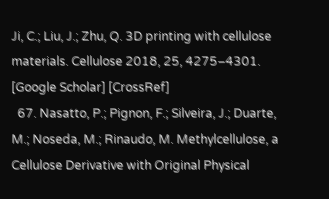Ji, C.; Liu, J.; Zhu, Q. 3D printing with cellulose materials. Cellulose 2018, 25, 4275–4301. [Google Scholar] [CrossRef]
  67. Nasatto, P.; Pignon, F.; Silveira, J.; Duarte, M.; Noseda, M.; Rinaudo, M. Methylcellulose, a Cellulose Derivative with Original Physical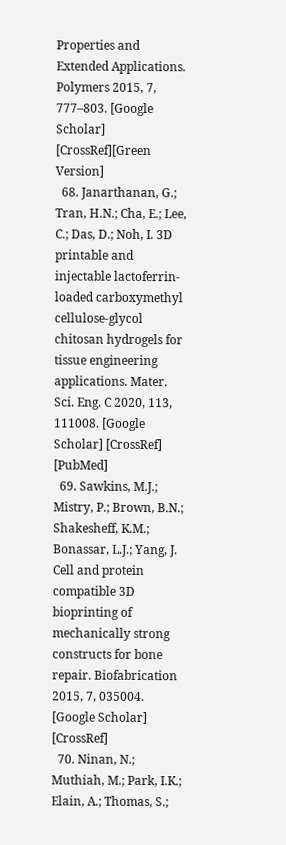Properties and Extended Applications. Polymers 2015, 7, 777–803. [Google Scholar] [CrossRef][Green Version]
  68. Janarthanan, G.; Tran, H.N.; Cha, E.; Lee, C.; Das, D.; Noh, I. 3D printable and injectable lactoferrin-loaded carboxymethyl cellulose-glycol chitosan hydrogels for tissue engineering applications. Mater. Sci. Eng. C 2020, 113, 111008. [Google Scholar] [CrossRef] [PubMed]
  69. Sawkins, M.J.; Mistry, P.; Brown, B.N.; Shakesheff, K.M.; Bonassar, L.J.; Yang, J. Cell and protein compatible 3D bioprinting of mechanically strong constructs for bone repair. Biofabrication 2015, 7, 035004. [Google Scholar] [CrossRef]
  70. Ninan, N.; Muthiah, M.; Park, I.K.; Elain, A.; Thomas, S.;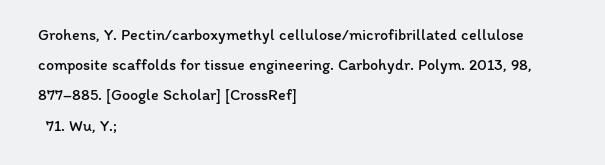Grohens, Y. Pectin/carboxymethyl cellulose/microfibrillated cellulose composite scaffolds for tissue engineering. Carbohydr. Polym. 2013, 98, 877–885. [Google Scholar] [CrossRef]
  71. Wu, Y.;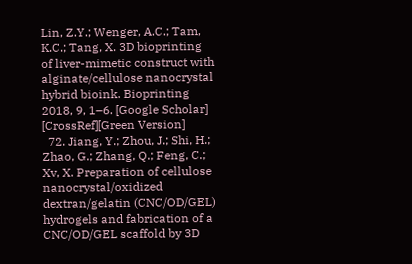Lin, Z.Y.; Wenger, A.C.; Tam, K.C.; Tang, X. 3D bioprinting of liver-mimetic construct with alginate/cellulose nanocrystal hybrid bioink. Bioprinting 2018, 9, 1–6. [Google Scholar] [CrossRef][Green Version]
  72. Jiang, Y.; Zhou, J.; Shi, H.; Zhao, G.; Zhang, Q.; Feng, C.; Xv, X. Preparation of cellulose nanocrystal/oxidized dextran/gelatin (CNC/OD/GEL) hydrogels and fabrication of a CNC/OD/GEL scaffold by 3D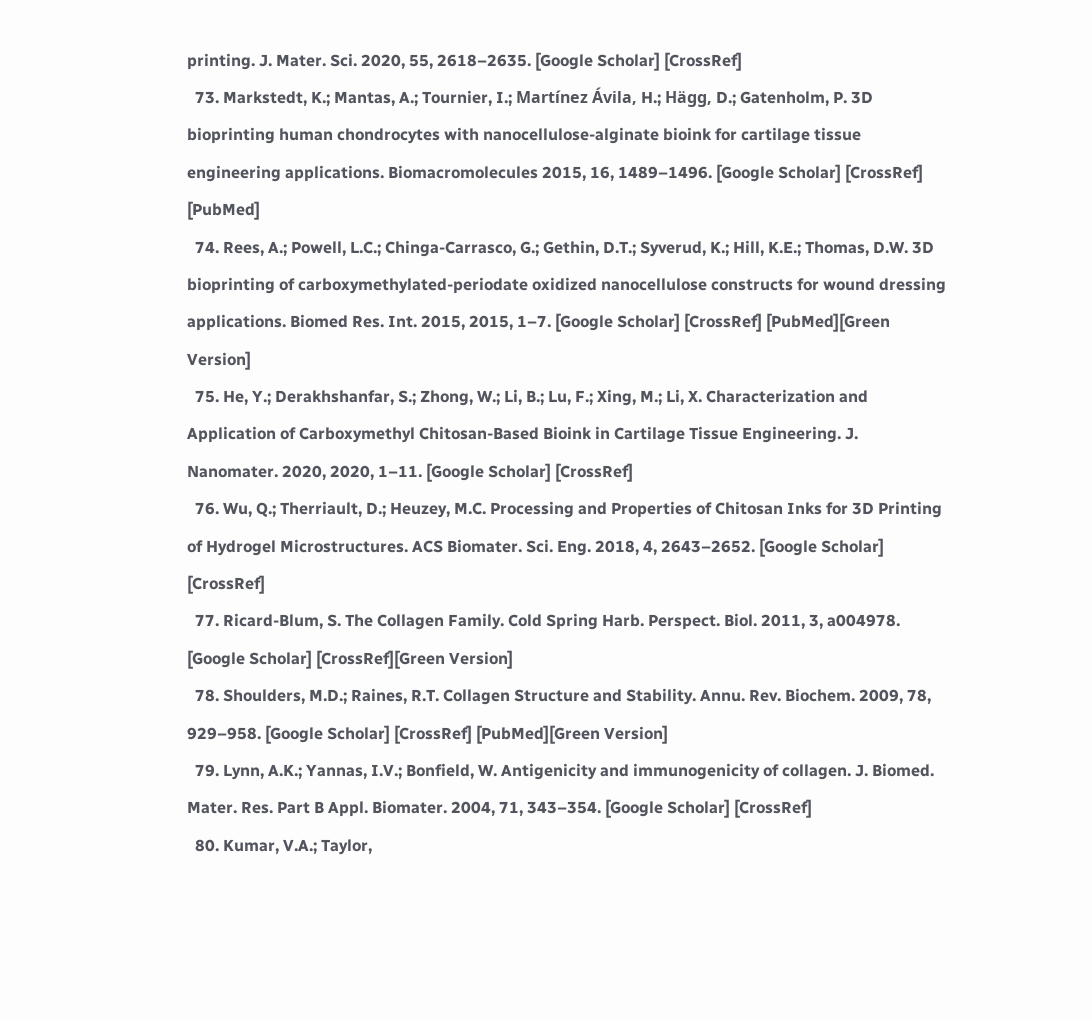printing. J. Mater. Sci. 2020, 55, 2618–2635. [Google Scholar] [CrossRef]
  73. Markstedt, K.; Mantas, A.; Tournier, I.; Martínez Ávila, H.; Hägg, D.; Gatenholm, P. 3D bioprinting human chondrocytes with nanocellulose-alginate bioink for cartilage tissue engineering applications. Biomacromolecules 2015, 16, 1489–1496. [Google Scholar] [CrossRef] [PubMed]
  74. Rees, A.; Powell, L.C.; Chinga-Carrasco, G.; Gethin, D.T.; Syverud, K.; Hill, K.E.; Thomas, D.W. 3D bioprinting of carboxymethylated-periodate oxidized nanocellulose constructs for wound dressing applications. Biomed Res. Int. 2015, 2015, 1–7. [Google Scholar] [CrossRef] [PubMed][Green Version]
  75. He, Y.; Derakhshanfar, S.; Zhong, W.; Li, B.; Lu, F.; Xing, M.; Li, X. Characterization and Application of Carboxymethyl Chitosan-Based Bioink in Cartilage Tissue Engineering. J. Nanomater. 2020, 2020, 1–11. [Google Scholar] [CrossRef]
  76. Wu, Q.; Therriault, D.; Heuzey, M.C. Processing and Properties of Chitosan Inks for 3D Printing of Hydrogel Microstructures. ACS Biomater. Sci. Eng. 2018, 4, 2643–2652. [Google Scholar] [CrossRef]
  77. Ricard-Blum, S. The Collagen Family. Cold Spring Harb. Perspect. Biol. 2011, 3, a004978. [Google Scholar] [CrossRef][Green Version]
  78. Shoulders, M.D.; Raines, R.T. Collagen Structure and Stability. Annu. Rev. Biochem. 2009, 78, 929–958. [Google Scholar] [CrossRef] [PubMed][Green Version]
  79. Lynn, A.K.; Yannas, I.V.; Bonfield, W. Antigenicity and immunogenicity of collagen. J. Biomed. Mater. Res. Part B Appl. Biomater. 2004, 71, 343–354. [Google Scholar] [CrossRef]
  80. Kumar, V.A.; Taylor,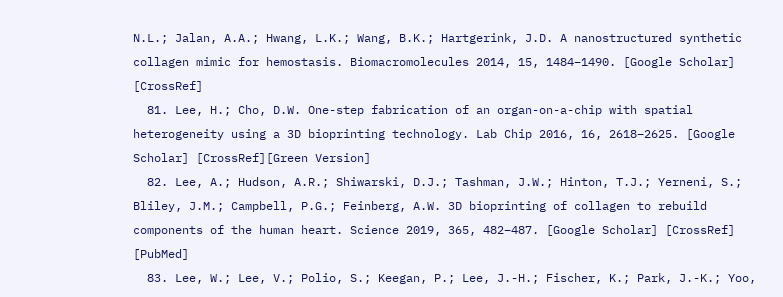N.L.; Jalan, A.A.; Hwang, L.K.; Wang, B.K.; Hartgerink, J.D. A nanostructured synthetic collagen mimic for hemostasis. Biomacromolecules 2014, 15, 1484–1490. [Google Scholar] [CrossRef]
  81. Lee, H.; Cho, D.W. One-step fabrication of an organ-on-a-chip with spatial heterogeneity using a 3D bioprinting technology. Lab Chip 2016, 16, 2618–2625. [Google Scholar] [CrossRef][Green Version]
  82. Lee, A.; Hudson, A.R.; Shiwarski, D.J.; Tashman, J.W.; Hinton, T.J.; Yerneni, S.; Bliley, J.M.; Campbell, P.G.; Feinberg, A.W. 3D bioprinting of collagen to rebuild components of the human heart. Science 2019, 365, 482–487. [Google Scholar] [CrossRef] [PubMed]
  83. Lee, W.; Lee, V.; Polio, S.; Keegan, P.; Lee, J.-H.; Fischer, K.; Park, J.-K.; Yoo,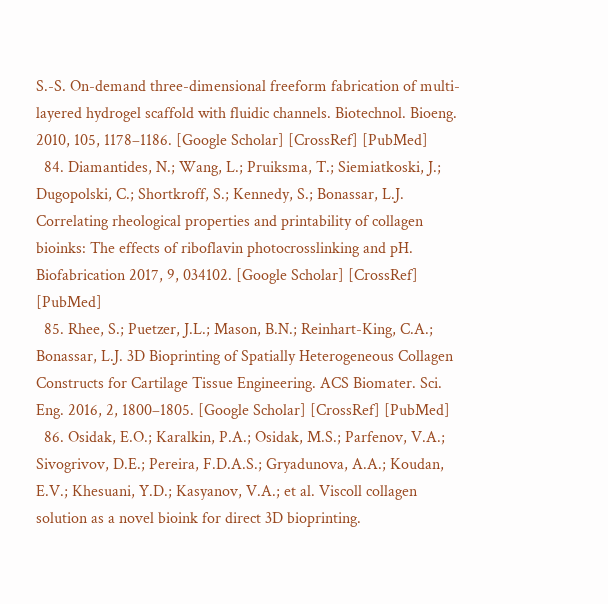S.-S. On-demand three-dimensional freeform fabrication of multi-layered hydrogel scaffold with fluidic channels. Biotechnol. Bioeng. 2010, 105, 1178–1186. [Google Scholar] [CrossRef] [PubMed]
  84. Diamantides, N.; Wang, L.; Pruiksma, T.; Siemiatkoski, J.; Dugopolski, C.; Shortkroff, S.; Kennedy, S.; Bonassar, L.J. Correlating rheological properties and printability of collagen bioinks: The effects of riboflavin photocrosslinking and pH. Biofabrication 2017, 9, 034102. [Google Scholar] [CrossRef] [PubMed]
  85. Rhee, S.; Puetzer, J.L.; Mason, B.N.; Reinhart-King, C.A.; Bonassar, L.J. 3D Bioprinting of Spatially Heterogeneous Collagen Constructs for Cartilage Tissue Engineering. ACS Biomater. Sci. Eng. 2016, 2, 1800–1805. [Google Scholar] [CrossRef] [PubMed]
  86. Osidak, E.O.; Karalkin, P.A.; Osidak, M.S.; Parfenov, V.A.; Sivogrivov, D.E.; Pereira, F.D.A.S.; Gryadunova, A.A.; Koudan, E.V.; Khesuani, Y.D.; Kasyanov, V.A.; et al. Viscoll collagen solution as a novel bioink for direct 3D bioprinting.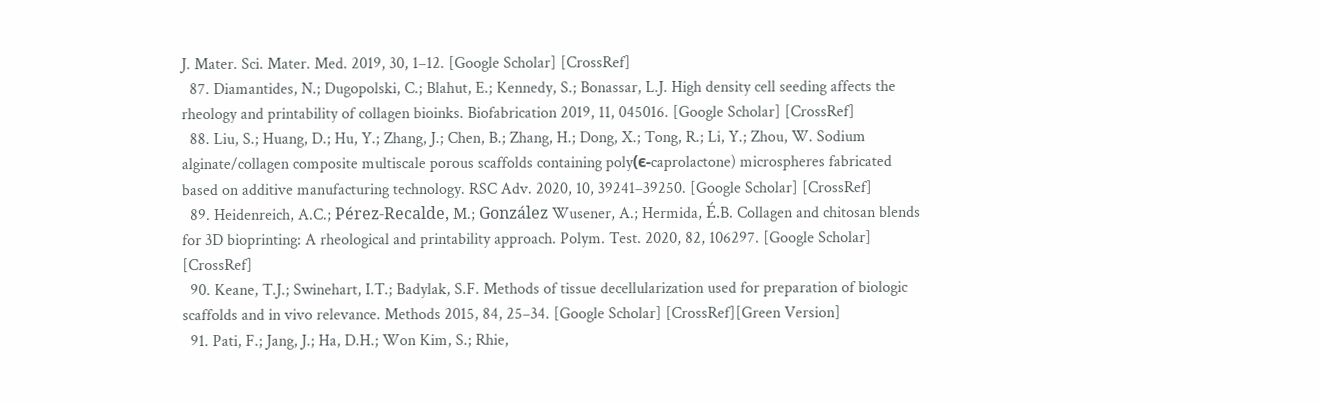J. Mater. Sci. Mater. Med. 2019, 30, 1–12. [Google Scholar] [CrossRef]
  87. Diamantides, N.; Dugopolski, C.; Blahut, E.; Kennedy, S.; Bonassar, L.J. High density cell seeding affects the rheology and printability of collagen bioinks. Biofabrication 2019, 11, 045016. [Google Scholar] [CrossRef]
  88. Liu, S.; Huang, D.; Hu, Y.; Zhang, J.; Chen, B.; Zhang, H.; Dong, X.; Tong, R.; Li, Y.; Zhou, W. Sodium alginate/collagen composite multiscale porous scaffolds containing poly(ϵ-caprolactone) microspheres fabricated based on additive manufacturing technology. RSC Adv. 2020, 10, 39241–39250. [Google Scholar] [CrossRef]
  89. Heidenreich, A.C.; Pérez-Recalde, M.; González Wusener, A.; Hermida, É.B. Collagen and chitosan blends for 3D bioprinting: A rheological and printability approach. Polym. Test. 2020, 82, 106297. [Google Scholar] [CrossRef]
  90. Keane, T.J.; Swinehart, I.T.; Badylak, S.F. Methods of tissue decellularization used for preparation of biologic scaffolds and in vivo relevance. Methods 2015, 84, 25–34. [Google Scholar] [CrossRef][Green Version]
  91. Pati, F.; Jang, J.; Ha, D.H.; Won Kim, S.; Rhie,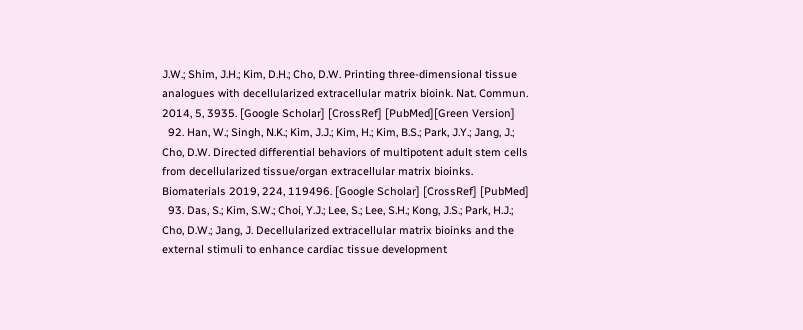J.W.; Shim, J.H.; Kim, D.H.; Cho, D.W. Printing three-dimensional tissue analogues with decellularized extracellular matrix bioink. Nat. Commun. 2014, 5, 3935. [Google Scholar] [CrossRef] [PubMed][Green Version]
  92. Han, W.; Singh, N.K.; Kim, J.J.; Kim, H.; Kim, B.S.; Park, J.Y.; Jang, J.; Cho, D.W. Directed differential behaviors of multipotent adult stem cells from decellularized tissue/organ extracellular matrix bioinks. Biomaterials 2019, 224, 119496. [Google Scholar] [CrossRef] [PubMed]
  93. Das, S.; Kim, S.W.; Choi, Y.J.; Lee, S.; Lee, S.H.; Kong, J.S.; Park, H.J.; Cho, D.W.; Jang, J. Decellularized extracellular matrix bioinks and the external stimuli to enhance cardiac tissue development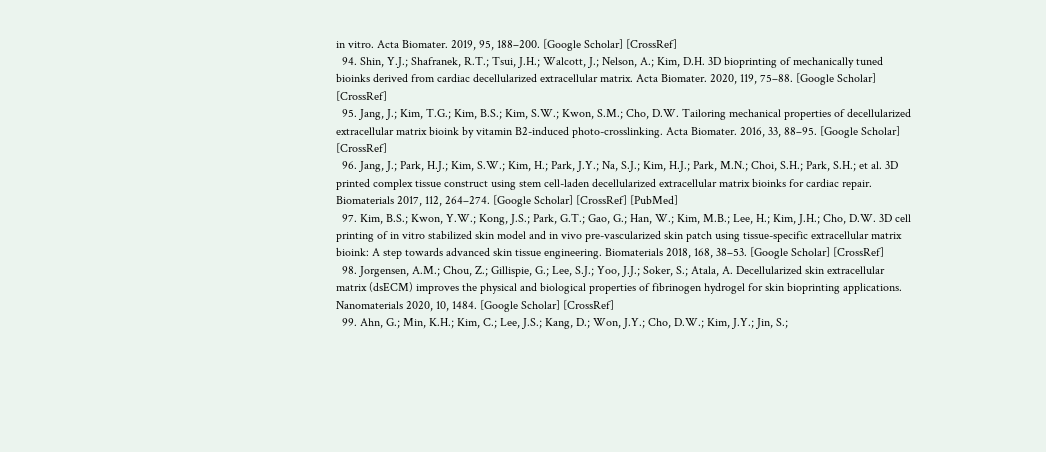in vitro. Acta Biomater. 2019, 95, 188–200. [Google Scholar] [CrossRef]
  94. Shin, Y.J.; Shafranek, R.T.; Tsui, J.H.; Walcott, J.; Nelson, A.; Kim, D.H. 3D bioprinting of mechanically tuned bioinks derived from cardiac decellularized extracellular matrix. Acta Biomater. 2020, 119, 75–88. [Google Scholar] [CrossRef]
  95. Jang, J.; Kim, T.G.; Kim, B.S.; Kim, S.W.; Kwon, S.M.; Cho, D.W. Tailoring mechanical properties of decellularized extracellular matrix bioink by vitamin B2-induced photo-crosslinking. Acta Biomater. 2016, 33, 88–95. [Google Scholar] [CrossRef]
  96. Jang, J.; Park, H.J.; Kim, S.W.; Kim, H.; Park, J.Y.; Na, S.J.; Kim, H.J.; Park, M.N.; Choi, S.H.; Park, S.H.; et al. 3D printed complex tissue construct using stem cell-laden decellularized extracellular matrix bioinks for cardiac repair. Biomaterials 2017, 112, 264–274. [Google Scholar] [CrossRef] [PubMed]
  97. Kim, B.S.; Kwon, Y.W.; Kong, J.S.; Park, G.T.; Gao, G.; Han, W.; Kim, M.B.; Lee, H.; Kim, J.H.; Cho, D.W. 3D cell printing of in vitro stabilized skin model and in vivo pre-vascularized skin patch using tissue-specific extracellular matrix bioink: A step towards advanced skin tissue engineering. Biomaterials 2018, 168, 38–53. [Google Scholar] [CrossRef]
  98. Jorgensen, A.M.; Chou, Z.; Gillispie, G.; Lee, S.J.; Yoo, J.J.; Soker, S.; Atala, A. Decellularized skin extracellular matrix (dsECM) improves the physical and biological properties of fibrinogen hydrogel for skin bioprinting applications. Nanomaterials 2020, 10, 1484. [Google Scholar] [CrossRef]
  99. Ahn, G.; Min, K.H.; Kim, C.; Lee, J.S.; Kang, D.; Won, J.Y.; Cho, D.W.; Kim, J.Y.; Jin, S.;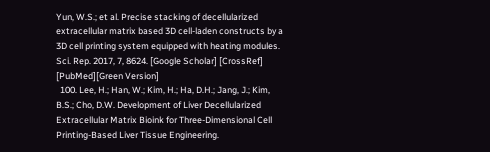Yun, W.S.; et al. Precise stacking of decellularized extracellular matrix based 3D cell-laden constructs by a 3D cell printing system equipped with heating modules. Sci. Rep. 2017, 7, 8624. [Google Scholar] [CrossRef] [PubMed][Green Version]
  100. Lee, H.; Han, W.; Kim, H.; Ha, D.H.; Jang, J.; Kim, B.S.; Cho, D.W. Development of Liver Decellularized Extracellular Matrix Bioink for Three-Dimensional Cell Printing-Based Liver Tissue Engineering.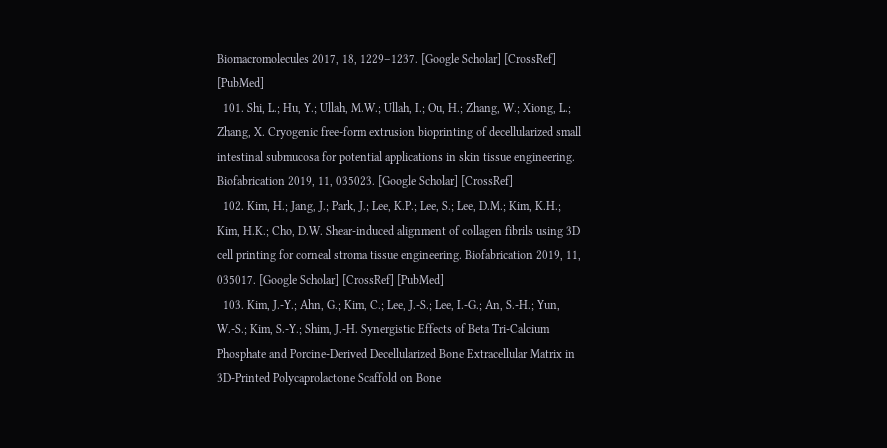Biomacromolecules 2017, 18, 1229–1237. [Google Scholar] [CrossRef] [PubMed]
  101. Shi, L.; Hu, Y.; Ullah, M.W.; Ullah, I.; Ou, H.; Zhang, W.; Xiong, L.; Zhang, X. Cryogenic free-form extrusion bioprinting of decellularized small intestinal submucosa for potential applications in skin tissue engineering. Biofabrication 2019, 11, 035023. [Google Scholar] [CrossRef]
  102. Kim, H.; Jang, J.; Park, J.; Lee, K.P.; Lee, S.; Lee, D.M.; Kim, K.H.; Kim, H.K.; Cho, D.W. Shear-induced alignment of collagen fibrils using 3D cell printing for corneal stroma tissue engineering. Biofabrication 2019, 11, 035017. [Google Scholar] [CrossRef] [PubMed]
  103. Kim, J.-Y.; Ahn, G.; Kim, C.; Lee, J.-S.; Lee, I.-G.; An, S.-H.; Yun, W.-S.; Kim, S.-Y.; Shim, J.-H. Synergistic Effects of Beta Tri-Calcium Phosphate and Porcine-Derived Decellularized Bone Extracellular Matrix in 3D-Printed Polycaprolactone Scaffold on Bone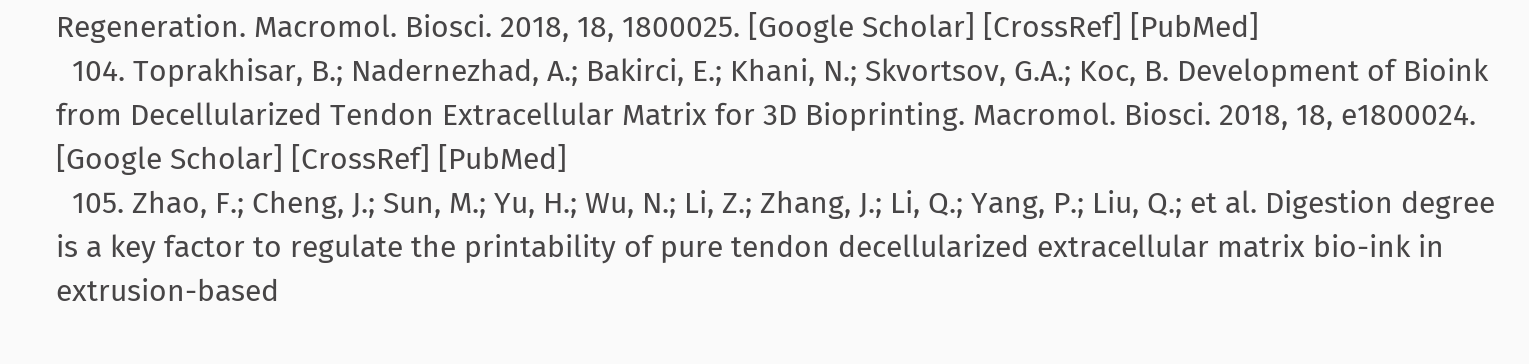Regeneration. Macromol. Biosci. 2018, 18, 1800025. [Google Scholar] [CrossRef] [PubMed]
  104. Toprakhisar, B.; Nadernezhad, A.; Bakirci, E.; Khani, N.; Skvortsov, G.A.; Koc, B. Development of Bioink from Decellularized Tendon Extracellular Matrix for 3D Bioprinting. Macromol. Biosci. 2018, 18, e1800024. [Google Scholar] [CrossRef] [PubMed]
  105. Zhao, F.; Cheng, J.; Sun, M.; Yu, H.; Wu, N.; Li, Z.; Zhang, J.; Li, Q.; Yang, P.; Liu, Q.; et al. Digestion degree is a key factor to regulate the printability of pure tendon decellularized extracellular matrix bio-ink in extrusion-based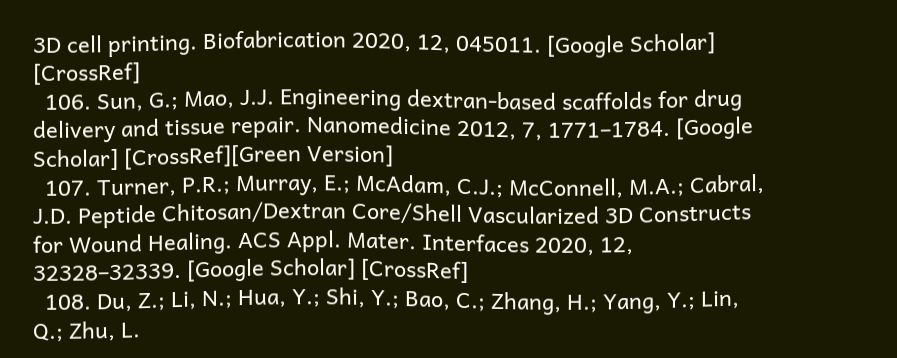3D cell printing. Biofabrication 2020, 12, 045011. [Google Scholar] [CrossRef]
  106. Sun, G.; Mao, J.J. Engineering dextran-based scaffolds for drug delivery and tissue repair. Nanomedicine 2012, 7, 1771–1784. [Google Scholar] [CrossRef][Green Version]
  107. Turner, P.R.; Murray, E.; McAdam, C.J.; McConnell, M.A.; Cabral, J.D. Peptide Chitosan/Dextran Core/Shell Vascularized 3D Constructs for Wound Healing. ACS Appl. Mater. Interfaces 2020, 12, 32328–32339. [Google Scholar] [CrossRef]
  108. Du, Z.; Li, N.; Hua, Y.; Shi, Y.; Bao, C.; Zhang, H.; Yang, Y.; Lin, Q.; Zhu, L.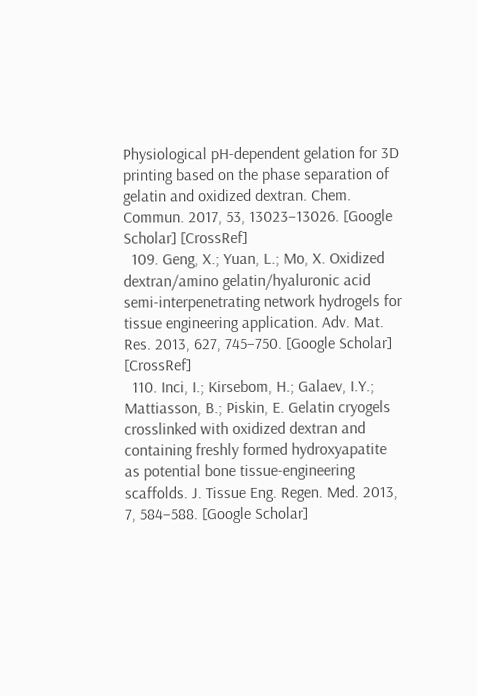Physiological pH-dependent gelation for 3D printing based on the phase separation of gelatin and oxidized dextran. Chem. Commun. 2017, 53, 13023–13026. [Google Scholar] [CrossRef]
  109. Geng, X.; Yuan, L.; Mo, X. Oxidized dextran/amino gelatin/hyaluronic acid semi-interpenetrating network hydrogels for tissue engineering application. Adv. Mat. Res. 2013, 627, 745–750. [Google Scholar] [CrossRef]
  110. Inci, I.; Kirsebom, H.; Galaev, I.Y.; Mattiasson, B.; Piskin, E. Gelatin cryogels crosslinked with oxidized dextran and containing freshly formed hydroxyapatite as potential bone tissue-engineering scaffolds. J. Tissue Eng. Regen. Med. 2013, 7, 584–588. [Google Scholar]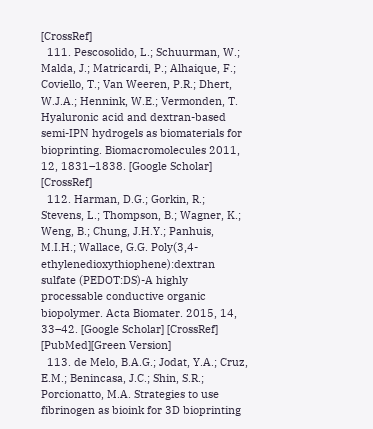[CrossRef]
  111. Pescosolido, L.; Schuurman, W.; Malda, J.; Matricardi, P.; Alhaique, F.; Coviello, T.; Van Weeren, P.R.; Dhert, W.J.A.; Hennink, W.E.; Vermonden, T. Hyaluronic acid and dextran-based semi-IPN hydrogels as biomaterials for bioprinting. Biomacromolecules 2011, 12, 1831–1838. [Google Scholar] [CrossRef]
  112. Harman, D.G.; Gorkin, R.; Stevens, L.; Thompson, B.; Wagner, K.; Weng, B.; Chung, J.H.Y.; Panhuis, M.I.H.; Wallace, G.G. Poly(3,4-ethylenedioxythiophene):dextran sulfate (PEDOT:DS)-A highly processable conductive organic biopolymer. Acta Biomater. 2015, 14, 33–42. [Google Scholar] [CrossRef] [PubMed][Green Version]
  113. de Melo, B.A.G.; Jodat, Y.A.; Cruz, E.M.; Benincasa, J.C.; Shin, S.R.; Porcionatto, M.A. Strategies to use fibrinogen as bioink for 3D bioprinting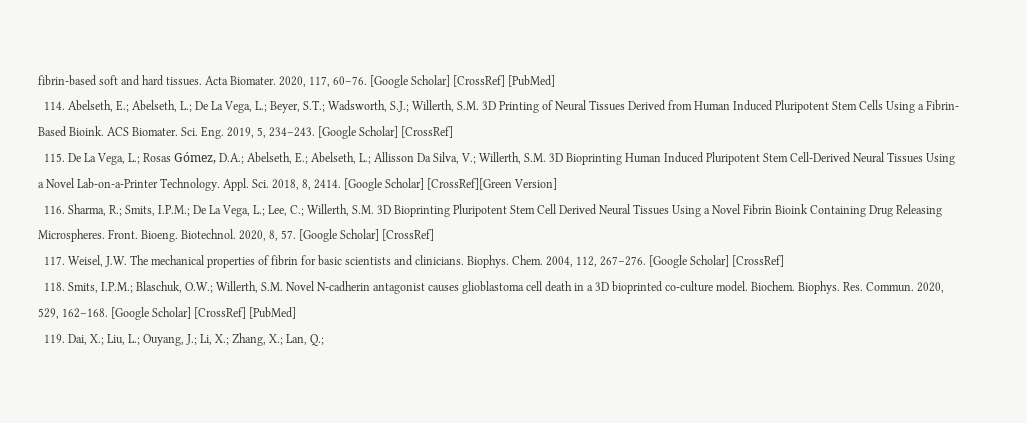fibrin-based soft and hard tissues. Acta Biomater. 2020, 117, 60–76. [Google Scholar] [CrossRef] [PubMed]
  114. Abelseth, E.; Abelseth, L.; De La Vega, L.; Beyer, S.T.; Wadsworth, S.J.; Willerth, S.M. 3D Printing of Neural Tissues Derived from Human Induced Pluripotent Stem Cells Using a Fibrin-Based Bioink. ACS Biomater. Sci. Eng. 2019, 5, 234–243. [Google Scholar] [CrossRef]
  115. De La Vega, L.; Rosas Gómez, D.A.; Abelseth, E.; Abelseth, L.; Allisson Da Silva, V.; Willerth, S.M. 3D Bioprinting Human Induced Pluripotent Stem Cell-Derived Neural Tissues Using a Novel Lab-on-a-Printer Technology. Appl. Sci. 2018, 8, 2414. [Google Scholar] [CrossRef][Green Version]
  116. Sharma, R.; Smits, I.P.M.; De La Vega, L.; Lee, C.; Willerth, S.M. 3D Bioprinting Pluripotent Stem Cell Derived Neural Tissues Using a Novel Fibrin Bioink Containing Drug Releasing Microspheres. Front. Bioeng. Biotechnol. 2020, 8, 57. [Google Scholar] [CrossRef]
  117. Weisel, J.W. The mechanical properties of fibrin for basic scientists and clinicians. Biophys. Chem. 2004, 112, 267–276. [Google Scholar] [CrossRef]
  118. Smits, I.P.M.; Blaschuk, O.W.; Willerth, S.M. Novel N-cadherin antagonist causes glioblastoma cell death in a 3D bioprinted co-culture model. Biochem. Biophys. Res. Commun. 2020, 529, 162–168. [Google Scholar] [CrossRef] [PubMed]
  119. Dai, X.; Liu, L.; Ouyang, J.; Li, X.; Zhang, X.; Lan, Q.;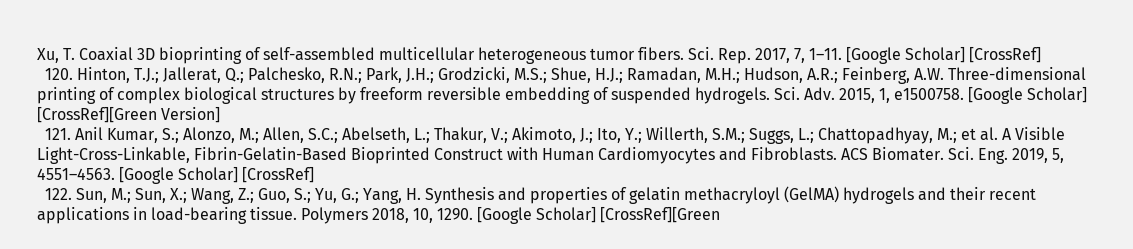Xu, T. Coaxial 3D bioprinting of self-assembled multicellular heterogeneous tumor fibers. Sci. Rep. 2017, 7, 1–11. [Google Scholar] [CrossRef]
  120. Hinton, T.J.; Jallerat, Q.; Palchesko, R.N.; Park, J.H.; Grodzicki, M.S.; Shue, H.J.; Ramadan, M.H.; Hudson, A.R.; Feinberg, A.W. Three-dimensional printing of complex biological structures by freeform reversible embedding of suspended hydrogels. Sci. Adv. 2015, 1, e1500758. [Google Scholar] [CrossRef][Green Version]
  121. Anil Kumar, S.; Alonzo, M.; Allen, S.C.; Abelseth, L.; Thakur, V.; Akimoto, J.; Ito, Y.; Willerth, S.M.; Suggs, L.; Chattopadhyay, M.; et al. A Visible Light-Cross-Linkable, Fibrin-Gelatin-Based Bioprinted Construct with Human Cardiomyocytes and Fibroblasts. ACS Biomater. Sci. Eng. 2019, 5, 4551–4563. [Google Scholar] [CrossRef]
  122. Sun, M.; Sun, X.; Wang, Z.; Guo, S.; Yu, G.; Yang, H. Synthesis and properties of gelatin methacryloyl (GelMA) hydrogels and their recent applications in load-bearing tissue. Polymers 2018, 10, 1290. [Google Scholar] [CrossRef][Green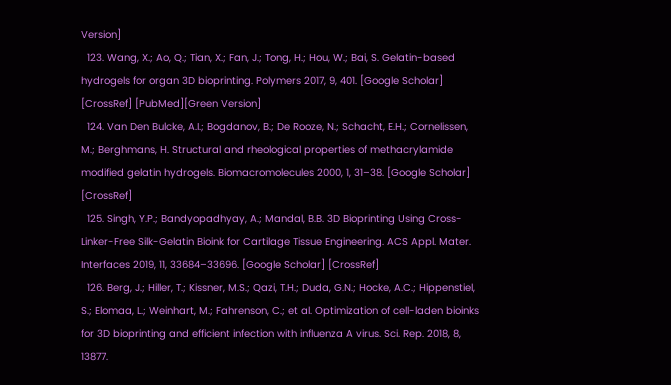Version]
  123. Wang, X.; Ao, Q.; Tian, X.; Fan, J.; Tong, H.; Hou, W.; Bai, S. Gelatin-based hydrogels for organ 3D bioprinting. Polymers 2017, 9, 401. [Google Scholar] [CrossRef] [PubMed][Green Version]
  124. Van Den Bulcke, A.I.; Bogdanov, B.; De Rooze, N.; Schacht, E.H.; Cornelissen, M.; Berghmans, H. Structural and rheological properties of methacrylamide modified gelatin hydrogels. Biomacromolecules 2000, 1, 31–38. [Google Scholar] [CrossRef]
  125. Singh, Y.P.; Bandyopadhyay, A.; Mandal, B.B. 3D Bioprinting Using Cross-Linker-Free Silk-Gelatin Bioink for Cartilage Tissue Engineering. ACS Appl. Mater. Interfaces 2019, 11, 33684–33696. [Google Scholar] [CrossRef]
  126. Berg, J.; Hiller, T.; Kissner, M.S.; Qazi, T.H.; Duda, G.N.; Hocke, A.C.; Hippenstiel, S.; Elomaa, L.; Weinhart, M.; Fahrenson, C.; et al. Optimization of cell-laden bioinks for 3D bioprinting and efficient infection with influenza A virus. Sci. Rep. 2018, 8, 13877.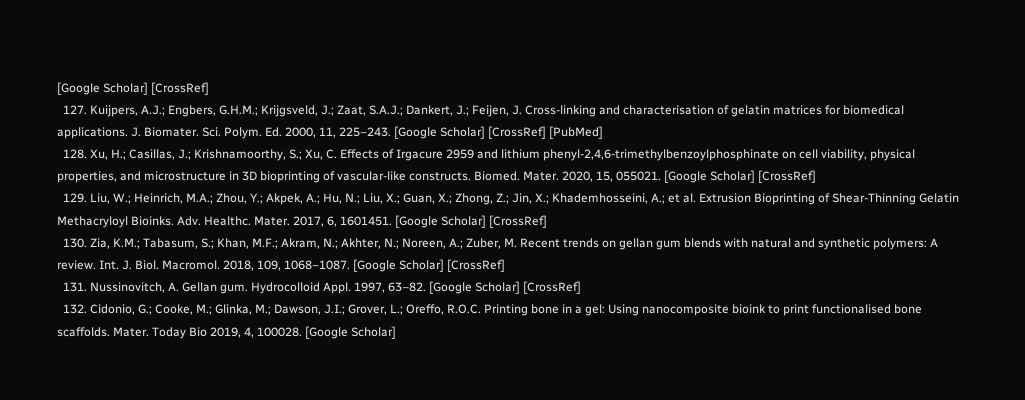[Google Scholar] [CrossRef]
  127. Kuijpers, A.J.; Engbers, G.H.M.; Krijgsveld, J.; Zaat, S.A.J.; Dankert, J.; Feijen, J. Cross-linking and characterisation of gelatin matrices for biomedical applications. J. Biomater. Sci. Polym. Ed. 2000, 11, 225–243. [Google Scholar] [CrossRef] [PubMed]
  128. Xu, H.; Casillas, J.; Krishnamoorthy, S.; Xu, C. Effects of Irgacure 2959 and lithium phenyl-2,4,6-trimethylbenzoylphosphinate on cell viability, physical properties, and microstructure in 3D bioprinting of vascular-like constructs. Biomed. Mater. 2020, 15, 055021. [Google Scholar] [CrossRef]
  129. Liu, W.; Heinrich, M.A.; Zhou, Y.; Akpek, A.; Hu, N.; Liu, X.; Guan, X.; Zhong, Z.; Jin, X.; Khademhosseini, A.; et al. Extrusion Bioprinting of Shear-Thinning Gelatin Methacryloyl Bioinks. Adv. Healthc. Mater. 2017, 6, 1601451. [Google Scholar] [CrossRef]
  130. Zia, K.M.; Tabasum, S.; Khan, M.F.; Akram, N.; Akhter, N.; Noreen, A.; Zuber, M. Recent trends on gellan gum blends with natural and synthetic polymers: A review. Int. J. Biol. Macromol. 2018, 109, 1068–1087. [Google Scholar] [CrossRef]
  131. Nussinovitch, A. Gellan gum. Hydrocolloid Appl. 1997, 63–82. [Google Scholar] [CrossRef]
  132. Cidonio, G.; Cooke, M.; Glinka, M.; Dawson, J.I.; Grover, L.; Oreffo, R.O.C. Printing bone in a gel: Using nanocomposite bioink to print functionalised bone scaffolds. Mater. Today Bio 2019, 4, 100028. [Google Scholar]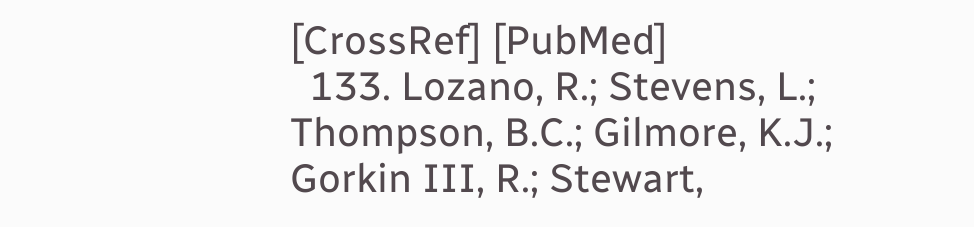[CrossRef] [PubMed]
  133. Lozano, R.; Stevens, L.; Thompson, B.C.; Gilmore, K.J.; Gorkin III, R.; Stewart,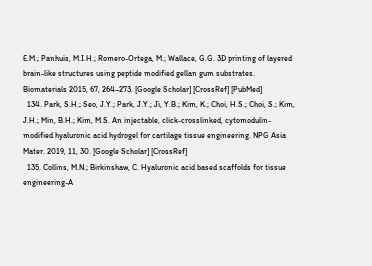E.M.; Panhuis, M.I.H.; Romero-Ortega, M.; Wallace, G.G. 3D printing of layered brain-like structures using peptide modified gellan gum substrates. Biomaterials 2015, 67, 264–273. [Google Scholar] [CrossRef] [PubMed]
  134. Park, S.H.; Seo, J.Y.; Park, J.Y.; Ji, Y.B.; Kim, K.; Choi, H.S.; Choi, S.; Kim, J.H.; Min, B.H.; Kim, M.S. An injectable, click-crosslinked, cytomodulin-modified hyaluronic acid hydrogel for cartilage tissue engineering. NPG Asia Mater. 2019, 11, 30. [Google Scholar] [CrossRef]
  135. Collins, M.N.; Birkinshaw, C. Hyaluronic acid based scaffolds for tissue engineering-A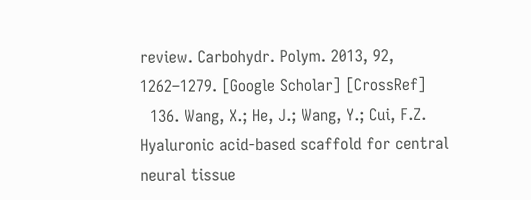review. Carbohydr. Polym. 2013, 92, 1262–1279. [Google Scholar] [CrossRef]
  136. Wang, X.; He, J.; Wang, Y.; Cui, F.Z. Hyaluronic acid-based scaffold for central neural tissue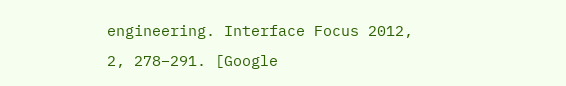engineering. Interface Focus 2012, 2, 278–291. [Google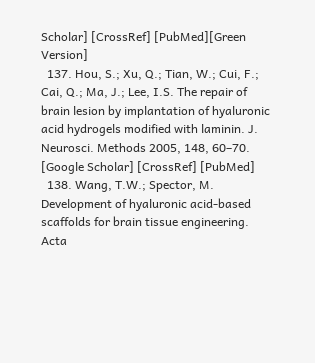Scholar] [CrossRef] [PubMed][Green Version]
  137. Hou, S.; Xu, Q.; Tian, W.; Cui, F.; Cai, Q.; Ma, J.; Lee, I.S. The repair of brain lesion by implantation of hyaluronic acid hydrogels modified with laminin. J. Neurosci. Methods 2005, 148, 60–70. [Google Scholar] [CrossRef] [PubMed]
  138. Wang, T.W.; Spector, M. Development of hyaluronic acid-based scaffolds for brain tissue engineering. Acta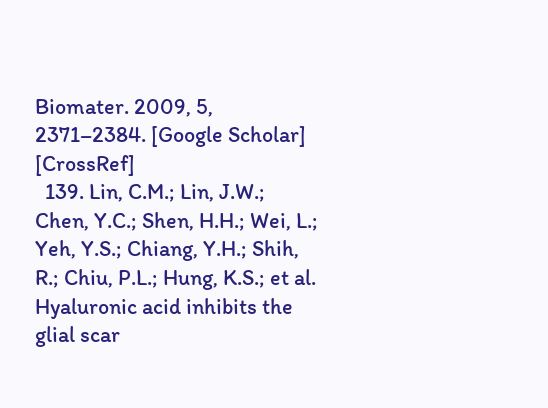Biomater. 2009, 5, 2371–2384. [Google Scholar] [CrossRef]
  139. Lin, C.M.; Lin, J.W.; Chen, Y.C.; Shen, H.H.; Wei, L.; Yeh, Y.S.; Chiang, Y.H.; Shih, R.; Chiu, P.L.; Hung, K.S.; et al. Hyaluronic acid inhibits the glial scar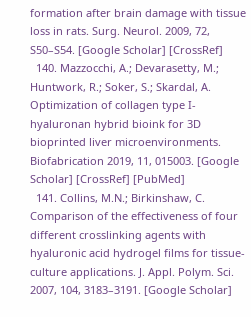formation after brain damage with tissue loss in rats. Surg. Neurol. 2009, 72, S50–S54. [Google Scholar] [CrossRef]
  140. Mazzocchi, A.; Devarasetty, M.; Huntwork, R.; Soker, S.; Skardal, A. Optimization of collagen type I-hyaluronan hybrid bioink for 3D bioprinted liver microenvironments. Biofabrication 2019, 11, 015003. [Google Scholar] [CrossRef] [PubMed]
  141. Collins, M.N.; Birkinshaw, C. Comparison of the effectiveness of four different crosslinking agents with hyaluronic acid hydrogel films for tissue-culture applications. J. Appl. Polym. Sci. 2007, 104, 3183–3191. [Google Scholar]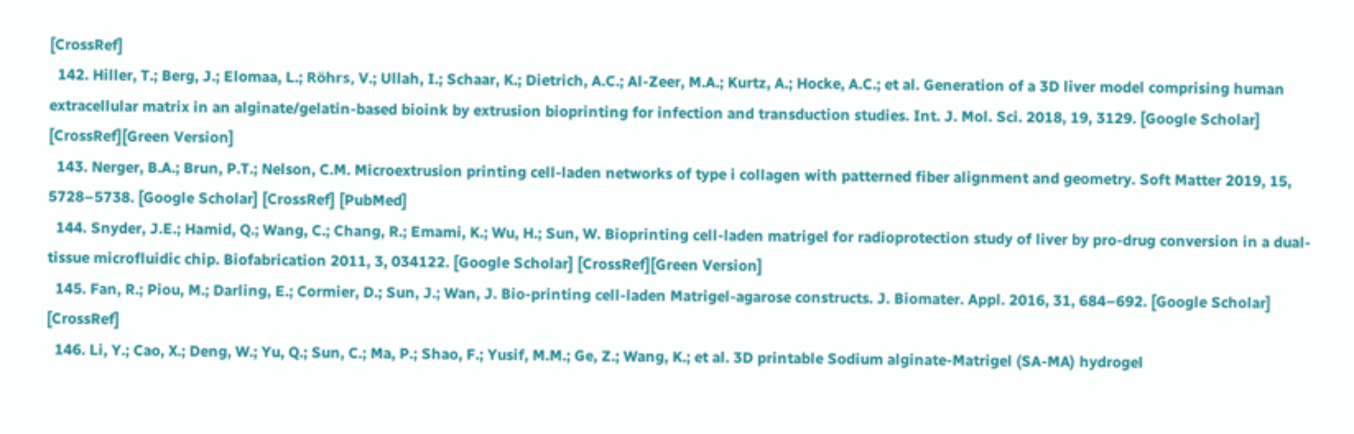[CrossRef]
  142. Hiller, T.; Berg, J.; Elomaa, L.; Röhrs, V.; Ullah, I.; Schaar, K.; Dietrich, A.C.; Al-Zeer, M.A.; Kurtz, A.; Hocke, A.C.; et al. Generation of a 3D liver model comprising human extracellular matrix in an alginate/gelatin-based bioink by extrusion bioprinting for infection and transduction studies. Int. J. Mol. Sci. 2018, 19, 3129. [Google Scholar] [CrossRef][Green Version]
  143. Nerger, B.A.; Brun, P.T.; Nelson, C.M. Microextrusion printing cell-laden networks of type i collagen with patterned fiber alignment and geometry. Soft Matter 2019, 15, 5728–5738. [Google Scholar] [CrossRef] [PubMed]
  144. Snyder, J.E.; Hamid, Q.; Wang, C.; Chang, R.; Emami, K.; Wu, H.; Sun, W. Bioprinting cell-laden matrigel for radioprotection study of liver by pro-drug conversion in a dual-tissue microfluidic chip. Biofabrication 2011, 3, 034122. [Google Scholar] [CrossRef][Green Version]
  145. Fan, R.; Piou, M.; Darling, E.; Cormier, D.; Sun, J.; Wan, J. Bio-printing cell-laden Matrigel-agarose constructs. J. Biomater. Appl. 2016, 31, 684–692. [Google Scholar] [CrossRef]
  146. Li, Y.; Cao, X.; Deng, W.; Yu, Q.; Sun, C.; Ma, P.; Shao, F.; Yusif, M.M.; Ge, Z.; Wang, K.; et al. 3D printable Sodium alginate-Matrigel (SA-MA) hydrogel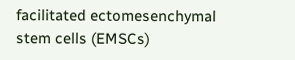facilitated ectomesenchymal stem cells (EMSCs)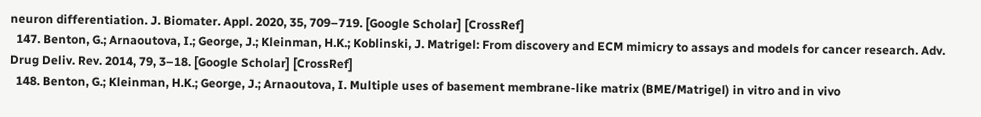neuron differentiation. J. Biomater. Appl. 2020, 35, 709–719. [Google Scholar] [CrossRef]
  147. Benton, G.; Arnaoutova, I.; George, J.; Kleinman, H.K.; Koblinski, J. Matrigel: From discovery and ECM mimicry to assays and models for cancer research. Adv. Drug Deliv. Rev. 2014, 79, 3–18. [Google Scholar] [CrossRef]
  148. Benton, G.; Kleinman, H.K.; George, J.; Arnaoutova, I. Multiple uses of basement membrane-like matrix (BME/Matrigel) in vitro and in vivo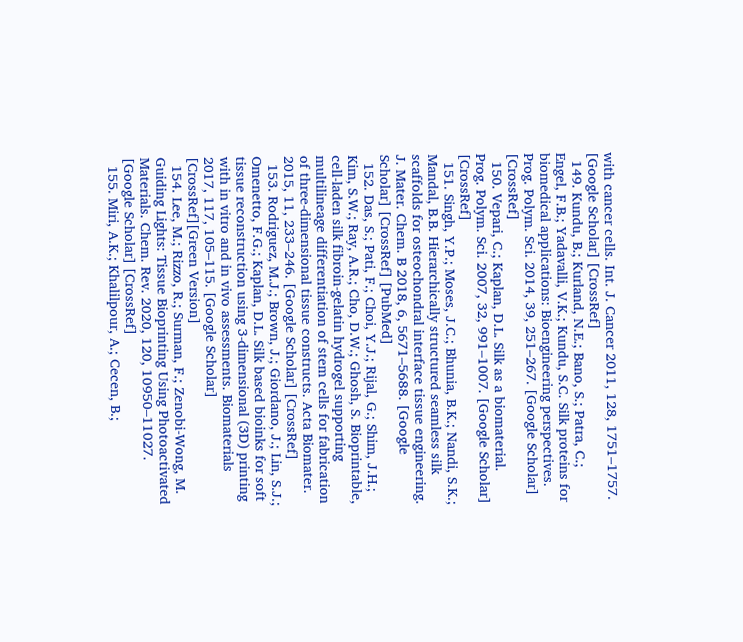with cancer cells. Int. J. Cancer 2011, 128, 1751–1757. [Google Scholar] [CrossRef]
  149. Kundu, B.; Kurland, N.E.; Bano, S.; Patra, C.; Engel, F.B.; Yadavalli, V.K.; Kundu, S.C. Silk proteins for biomedical applications: Bioengineering perspectives. Prog. Polym. Sci. 2014, 39, 251–267. [Google Scholar] [CrossRef]
  150. Vepari, C.; Kaplan, D.L. Silk as a biomaterial. Prog. Polym. Sci. 2007, 32, 991–1007. [Google Scholar] [CrossRef]
  151. Singh, Y.P.; Moses, J.C.; Bhunia, B.K.; Nandi, S.K.; Mandal, B.B. Hierarchically structured seamless silk scaffolds for osteochondral interface tissue engineering. J. Mater. Chem. B 2018, 6, 5671–5688. [Google Scholar] [CrossRef] [PubMed]
  152. Das, S.; Pati, F.; Choi, Y.J.; Rijal, G.; Shim, J.H.; Kim, S.W.; Ray, A.R.; Cho, D.W.; Ghosh, S. Bioprintable, cell-laden silk fibroin-gelatin hydrogel supporting multilineage differentiation of stem cells for fabrication of three-dimensional tissue constructs. Acta Biomater. 2015, 11, 233–246. [Google Scholar] [CrossRef]
  153. Rodriguez, M.J.; Brown, J.; Giordano, J.; Lin, S.J.; Omenetto, F.G.; Kaplan, D.L. Silk based bioinks for soft tissue reconstruction using 3-dimensional (3D) printing with in vitro and in vivo assessments. Biomaterials 2017, 117, 105–115. [Google Scholar] [CrossRef][Green Version]
  154. Lee, M.; Rizzo, R.; Surman, F.; Zenobi-Wong, M. Guiding Lights: Tissue Bioprinting Using Photoactivated Materials. Chem. Rev. 2020, 120, 10950–11027. [Google Scholar] [CrossRef]
  155. Miri, A.K.; Khalilpour, A.; Cecen, B.;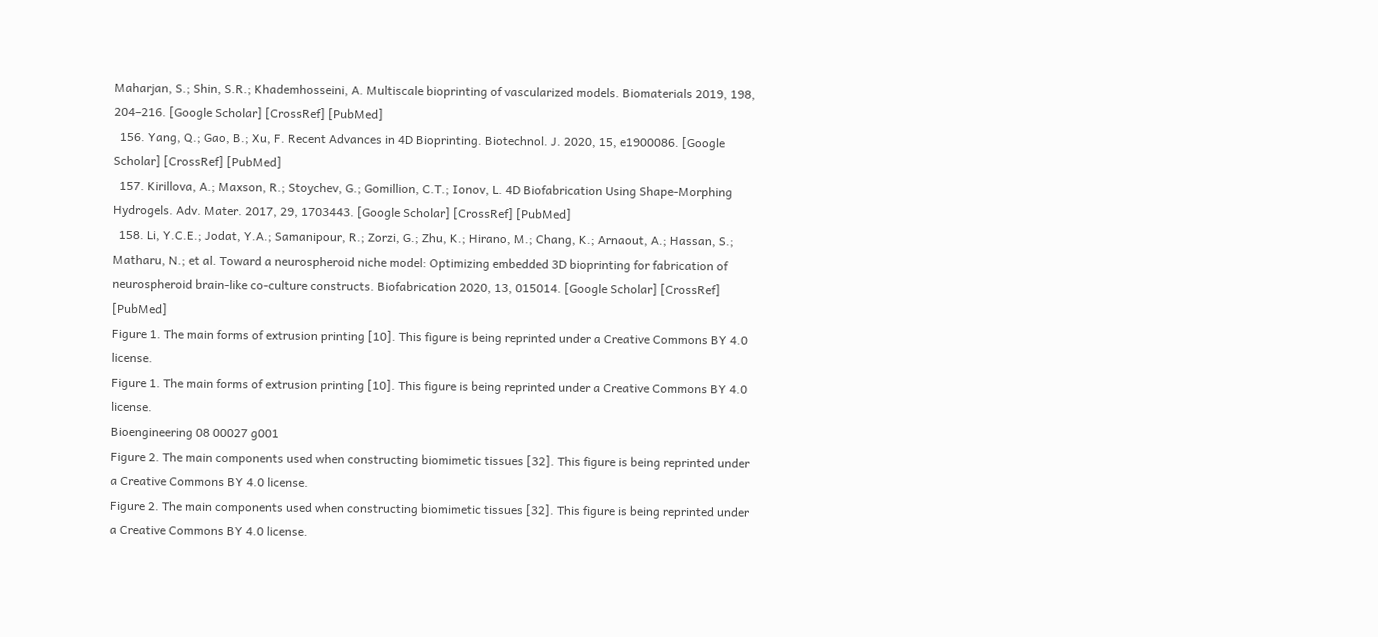Maharjan, S.; Shin, S.R.; Khademhosseini, A. Multiscale bioprinting of vascularized models. Biomaterials 2019, 198, 204–216. [Google Scholar] [CrossRef] [PubMed]
  156. Yang, Q.; Gao, B.; Xu, F. Recent Advances in 4D Bioprinting. Biotechnol. J. 2020, 15, e1900086. [Google Scholar] [CrossRef] [PubMed]
  157. Kirillova, A.; Maxson, R.; Stoychev, G.; Gomillion, C.T.; Ionov, L. 4D Biofabrication Using Shape-Morphing Hydrogels. Adv. Mater. 2017, 29, 1703443. [Google Scholar] [CrossRef] [PubMed]
  158. Li, Y.C.E.; Jodat, Y.A.; Samanipour, R.; Zorzi, G.; Zhu, K.; Hirano, M.; Chang, K.; Arnaout, A.; Hassan, S.; Matharu, N.; et al. Toward a neurospheroid niche model: Optimizing embedded 3D bioprinting for fabrication of neurospheroid brain-like co-culture constructs. Biofabrication 2020, 13, 015014. [Google Scholar] [CrossRef] [PubMed]
Figure 1. The main forms of extrusion printing [10]. This figure is being reprinted under a Creative Commons BY 4.0 license.
Figure 1. The main forms of extrusion printing [10]. This figure is being reprinted under a Creative Commons BY 4.0 license.
Bioengineering 08 00027 g001
Figure 2. The main components used when constructing biomimetic tissues [32]. This figure is being reprinted under a Creative Commons BY 4.0 license.
Figure 2. The main components used when constructing biomimetic tissues [32]. This figure is being reprinted under a Creative Commons BY 4.0 license.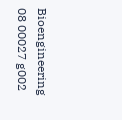Bioengineering 08 00027 g002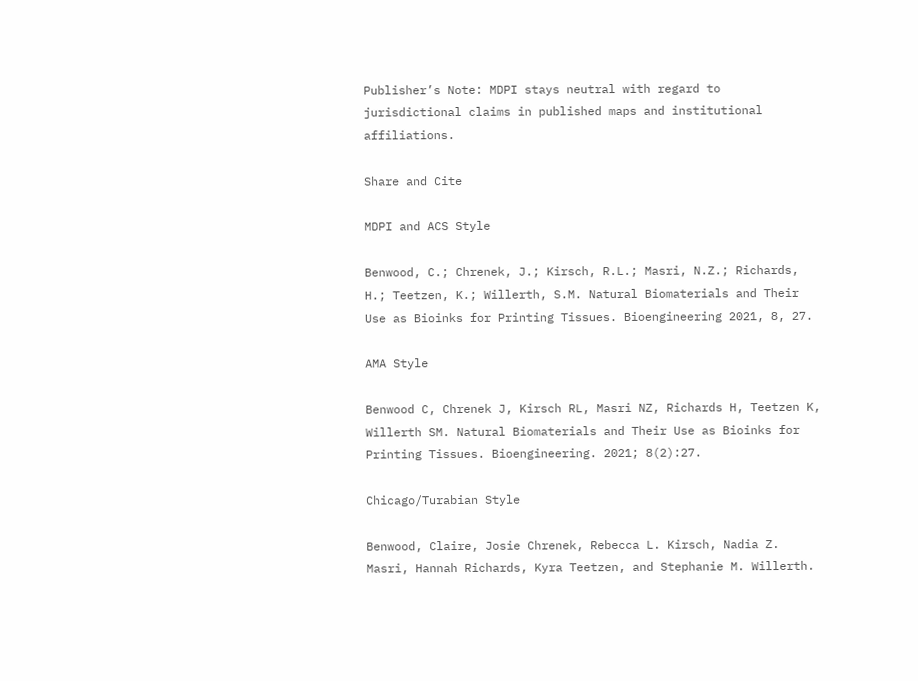Publisher’s Note: MDPI stays neutral with regard to jurisdictional claims in published maps and institutional affiliations.

Share and Cite

MDPI and ACS Style

Benwood, C.; Chrenek, J.; Kirsch, R.L.; Masri, N.Z.; Richards, H.; Teetzen, K.; Willerth, S.M. Natural Biomaterials and Their Use as Bioinks for Printing Tissues. Bioengineering 2021, 8, 27.

AMA Style

Benwood C, Chrenek J, Kirsch RL, Masri NZ, Richards H, Teetzen K, Willerth SM. Natural Biomaterials and Their Use as Bioinks for Printing Tissues. Bioengineering. 2021; 8(2):27.

Chicago/Turabian Style

Benwood, Claire, Josie Chrenek, Rebecca L. Kirsch, Nadia Z. Masri, Hannah Richards, Kyra Teetzen, and Stephanie M. Willerth.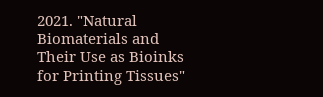2021. "Natural Biomaterials and Their Use as Bioinks for Printing Tissues"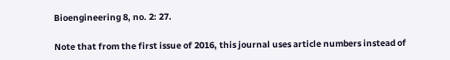Bioengineering 8, no. 2: 27.

Note that from the first issue of 2016, this journal uses article numbers instead of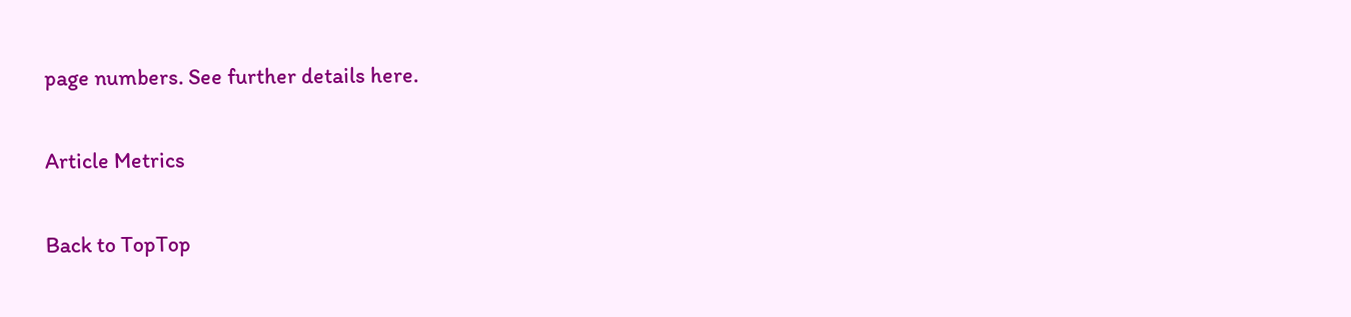page numbers. See further details here.

Article Metrics

Back to TopTop